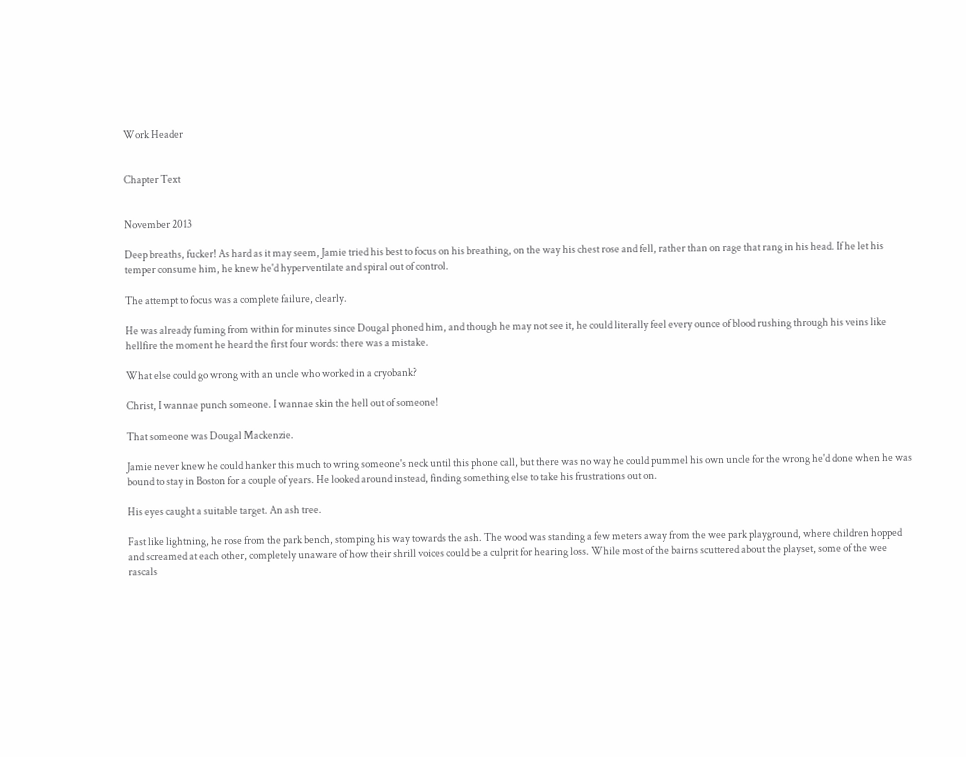Work Header


Chapter Text


November 2013

Deep breaths, fucker! As hard as it may seem, Jamie tried his best to focus on his breathing, on the way his chest rose and fell, rather than on rage that rang in his head. If he let his temper consume him, he knew he'd hyperventilate and spiral out of control.

The attempt to focus was a complete failure, clearly.

He was already fuming from within for minutes since Dougal phoned him, and though he may not see it, he could literally feel every ounce of blood rushing through his veins like hellfire the moment he heard the first four words: there was a mistake.

What else could go wrong with an uncle who worked in a cryobank?

Christ, I wannae punch someone. I wannae skin the hell out of someone!

That someone was Dougal Mackenzie.

Jamie never knew he could hanker this much to wring someone's neck until this phone call, but there was no way he could pummel his own uncle for the wrong he'd done when he was bound to stay in Boston for a couple of years. He looked around instead, finding something else to take his frustrations out on.

His eyes caught a suitable target. An ash tree.

Fast like lightning, he rose from the park bench, stomping his way towards the ash. The wood was standing a few meters away from the wee park playground, where children hopped and screamed at each other, completely unaware of how their shrill voices could be a culprit for hearing loss. While most of the bairns scuttered about the playset, some of the wee rascals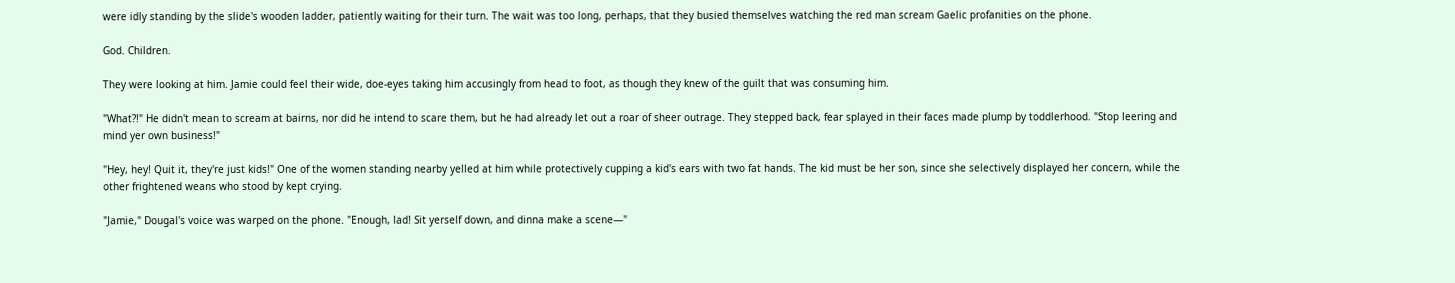were idly standing by the slide's wooden ladder, patiently waiting for their turn. The wait was too long, perhaps, that they busied themselves watching the red man scream Gaelic profanities on the phone.

God. Children.

They were looking at him. Jamie could feel their wide, doe-eyes taking him accusingly from head to foot, as though they knew of the guilt that was consuming him.

"What?!" He didn't mean to scream at bairns, nor did he intend to scare them, but he had already let out a roar of sheer outrage. They stepped back, fear splayed in their faces made plump by toddlerhood. "Stop leering and mind yer own business!"

"Hey, hey! Quit it, they're just kids!" One of the women standing nearby yelled at him while protectively cupping a kid's ears with two fat hands. The kid must be her son, since she selectively displayed her concern, while the other frightened weans who stood by kept crying.

"Jamie," Dougal's voice was warped on the phone. "Enough, lad! Sit yerself down, and dinna make a scene—"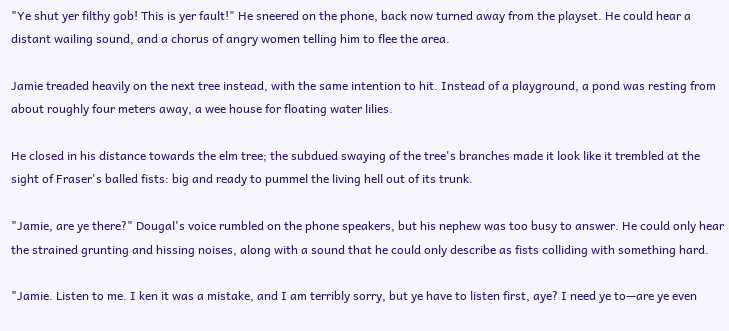"Ye shut yer filthy gob! This is yer fault!" He sneered on the phone, back now turned away from the playset. He could hear a distant wailing sound, and a chorus of angry women telling him to flee the area.

Jamie treaded heavily on the next tree instead, with the same intention to hit. Instead of a playground, a pond was resting from about roughly four meters away, a wee house for floating water lilies.

He closed in his distance towards the elm tree; the subdued swaying of the tree's branches made it look like it trembled at the sight of Fraser's balled fists: big and ready to pummel the living hell out of its trunk.

"Jamie, are ye there?" Dougal's voice rumbled on the phone speakers, but his nephew was too busy to answer. He could only hear the strained grunting and hissing noises, along with a sound that he could only describe as fists colliding with something hard.

"Jamie. Listen to me. I ken it was a mistake, and I am terribly sorry, but ye have to listen first, aye? I need ye to—are ye even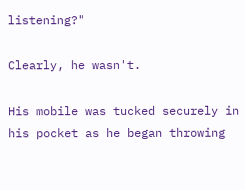listening?"

Clearly, he wasn't.

His mobile was tucked securely in his pocket as he began throwing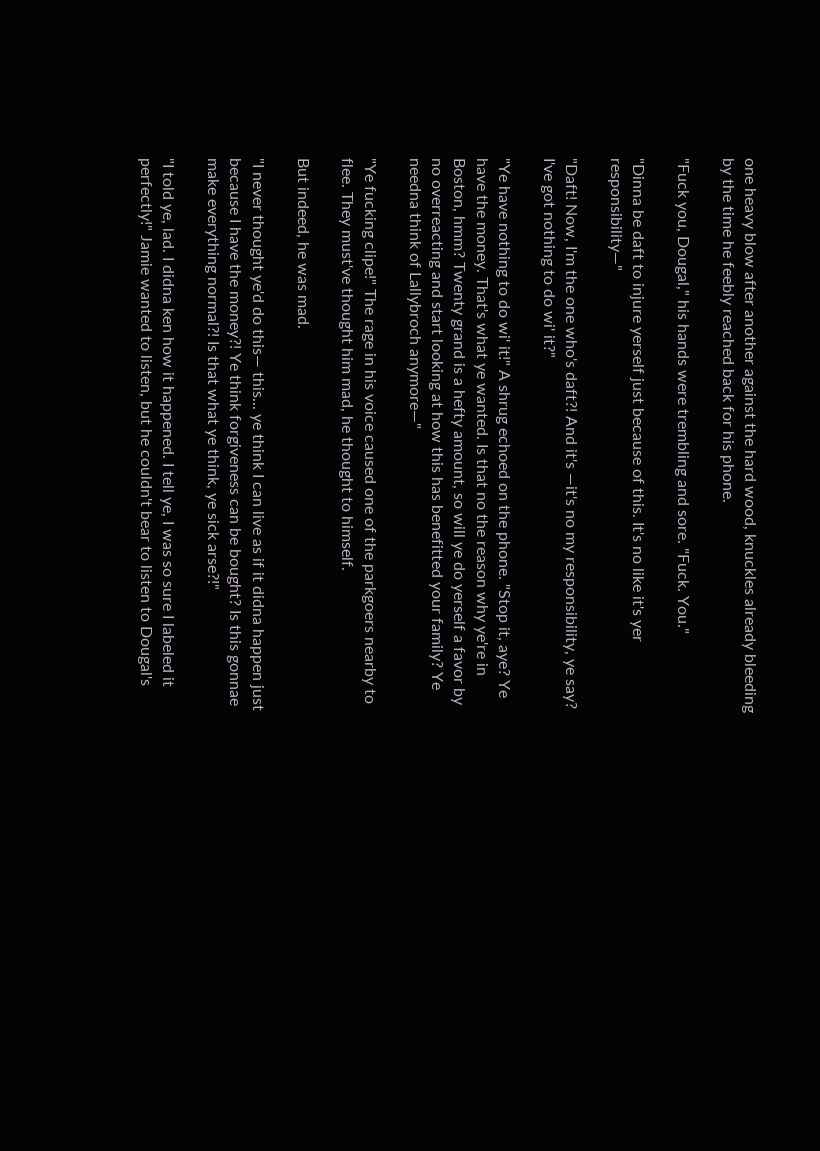one heavy blow after another against the hard wood, knuckles already bleeding by the time he feebly reached back for his phone.

"Fuck you, Dougal," his hands were trembling and sore. "Fuck. You."

"Dinna be daft to injure yerself just because of this. It's no like it's yer responsibility—"

"Daft! Now, I'm the one who's daft?! And it's —it's no my responsibility, ye say? I've got nothing to do wi' it?"

"Ye have nothing to do wi' it!" A shrug echoed on the phone. "Stop it, aye? Ye have the money. That's what ye wanted. Is that no the reason why ye're in Boston, hmm? Twenty grand is a hefty amount, so will ye do yerself a favor by no overreacting and start looking at how this has benefitted your family? Ye needna think of Lallybroch anymore—"

"Ye fucking clipe!" The rage in his voice caused one of the parkgoers nearby to flee. They must've thought him mad, he thought to himself.

But indeed, he was mad.

"I never thought ye'd do this— this... ye think I can live as if it didna happen just because I have the money?! Ye think forgiveness can be bought? Is this gonnae make everything normal?! Is that what ye think, ye sick arse?!"

"I told ye, lad. I didna ken how it happened. I tell ye, I was so sure I labeled it perfectly!" Jamie wanted to listen, but he couldn't bear to listen to Dougal's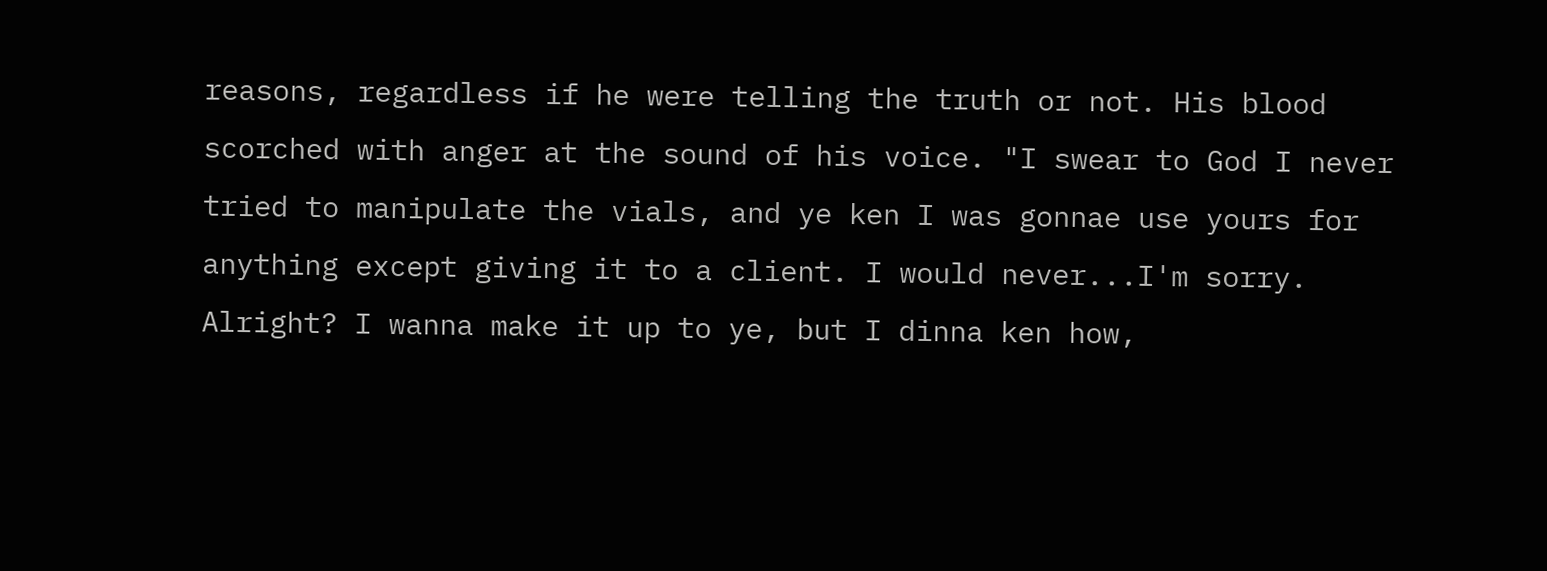reasons, regardless if he were telling the truth or not. His blood scorched with anger at the sound of his voice. "I swear to God I never tried to manipulate the vials, and ye ken I was gonnae use yours for anything except giving it to a client. I would never...I'm sorry. Alright? I wanna make it up to ye, but I dinna ken how,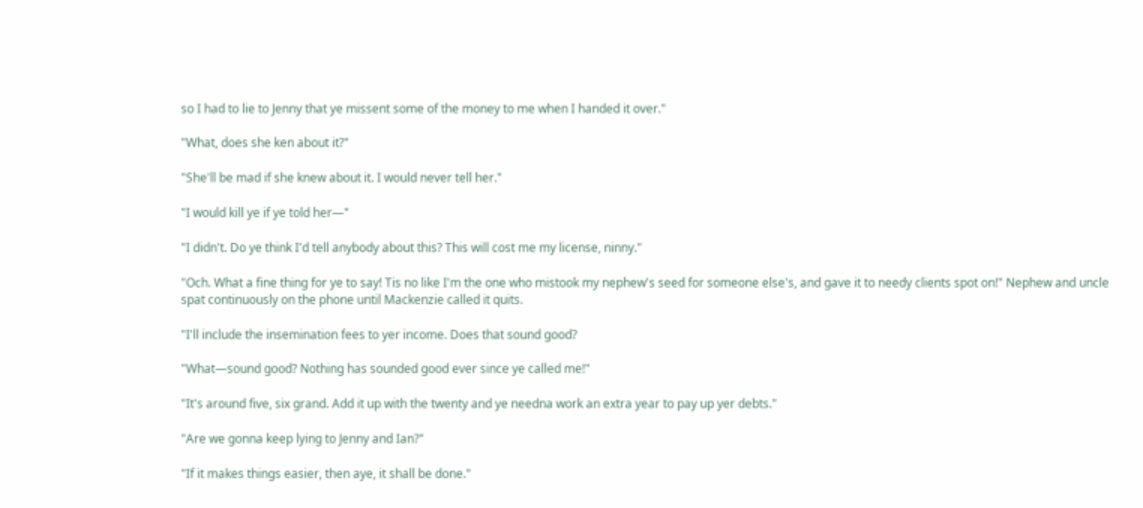so I had to lie to Jenny that ye missent some of the money to me when I handed it over."

"What, does she ken about it?"

"She'll be mad if she knew about it. I would never tell her."

"I would kill ye if ye told her—"

"I didn't. Do ye think I'd tell anybody about this? This will cost me my license, ninny."

"Och. What a fine thing for ye to say! Tis no like I'm the one who mistook my nephew's seed for someone else's, and gave it to needy clients spot on!" Nephew and uncle spat continuously on the phone until Mackenzie called it quits.

"I'll include the insemination fees to yer income. Does that sound good?

"What—sound good? Nothing has sounded good ever since ye called me!"

"It's around five, six grand. Add it up with the twenty and ye needna work an extra year to pay up yer debts."

"Are we gonna keep lying to Jenny and Ian?"

"If it makes things easier, then aye, it shall be done."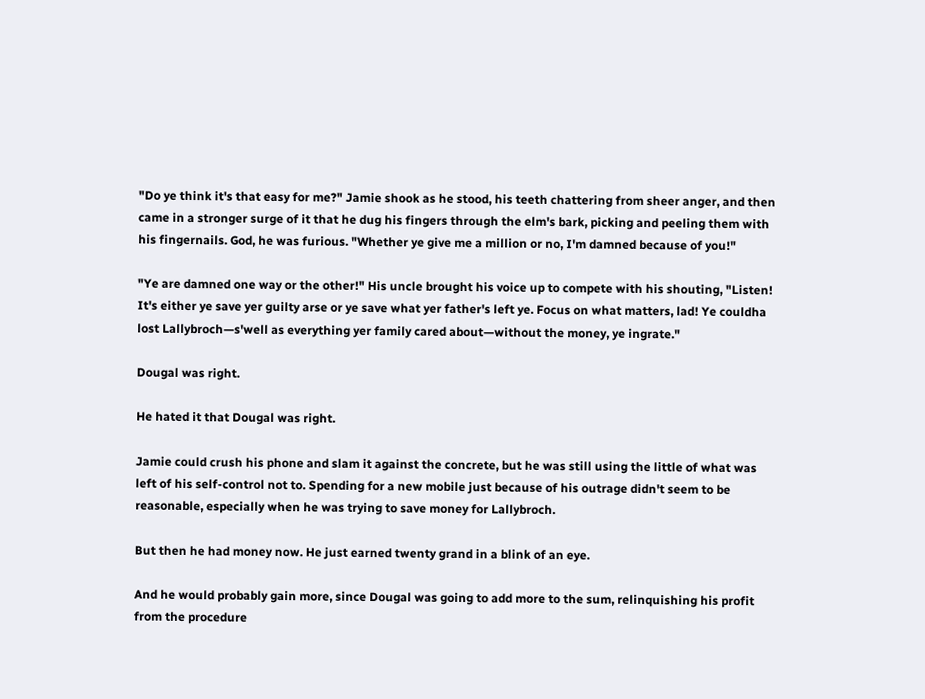"Do ye think it's that easy for me?" Jamie shook as he stood, his teeth chattering from sheer anger, and then came in a stronger surge of it that he dug his fingers through the elm's bark, picking and peeling them with his fingernails. God, he was furious. "Whether ye give me a million or no, I'm damned because of you!"

"Ye are damned one way or the other!" His uncle brought his voice up to compete with his shouting, "Listen! It's either ye save yer guilty arse or ye save what yer father's left ye. Focus on what matters, lad! Ye couldha lost Lallybroch—s'well as everything yer family cared about—without the money, ye ingrate."

Dougal was right.

He hated it that Dougal was right.

Jamie could crush his phone and slam it against the concrete, but he was still using the little of what was left of his self-control not to. Spending for a new mobile just because of his outrage didn't seem to be reasonable, especially when he was trying to save money for Lallybroch.

But then he had money now. He just earned twenty grand in a blink of an eye.

And he would probably gain more, since Dougal was going to add more to the sum, relinquishing his profit from the procedure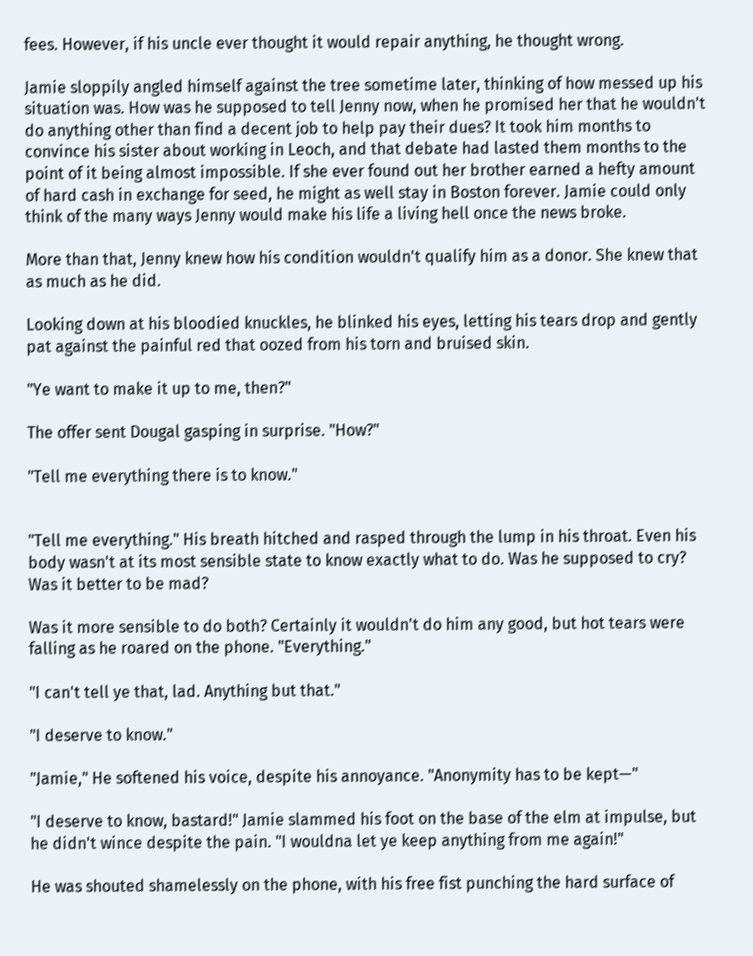fees. However, if his uncle ever thought it would repair anything, he thought wrong.

Jamie sloppily angled himself against the tree sometime later, thinking of how messed up his situation was. How was he supposed to tell Jenny now, when he promised her that he wouldn't do anything other than find a decent job to help pay their dues? It took him months to convince his sister about working in Leoch, and that debate had lasted them months to the point of it being almost impossible. If she ever found out her brother earned a hefty amount of hard cash in exchange for seed, he might as well stay in Boston forever. Jamie could only think of the many ways Jenny would make his life a living hell once the news broke.

More than that, Jenny knew how his condition wouldn't qualify him as a donor. She knew that as much as he did.

Looking down at his bloodied knuckles, he blinked his eyes, letting his tears drop and gently pat against the painful red that oozed from his torn and bruised skin.

"Ye want to make it up to me, then?"

The offer sent Dougal gasping in surprise. "How?"

"Tell me everything there is to know."


"Tell me everything." His breath hitched and rasped through the lump in his throat. Even his body wasn't at its most sensible state to know exactly what to do. Was he supposed to cry? Was it better to be mad?

Was it more sensible to do both? Certainly it wouldn't do him any good, but hot tears were falling as he roared on the phone. "Everything."

"I can't tell ye that, lad. Anything but that."

"I deserve to know."

"Jamie," He softened his voice, despite his annoyance. "Anonymity has to be kept—"

"I deserve to know, bastard!" Jamie slammed his foot on the base of the elm at impulse, but he didn't wince despite the pain. "I wouldna let ye keep anything from me again!"

He was shouted shamelessly on the phone, with his free fist punching the hard surface of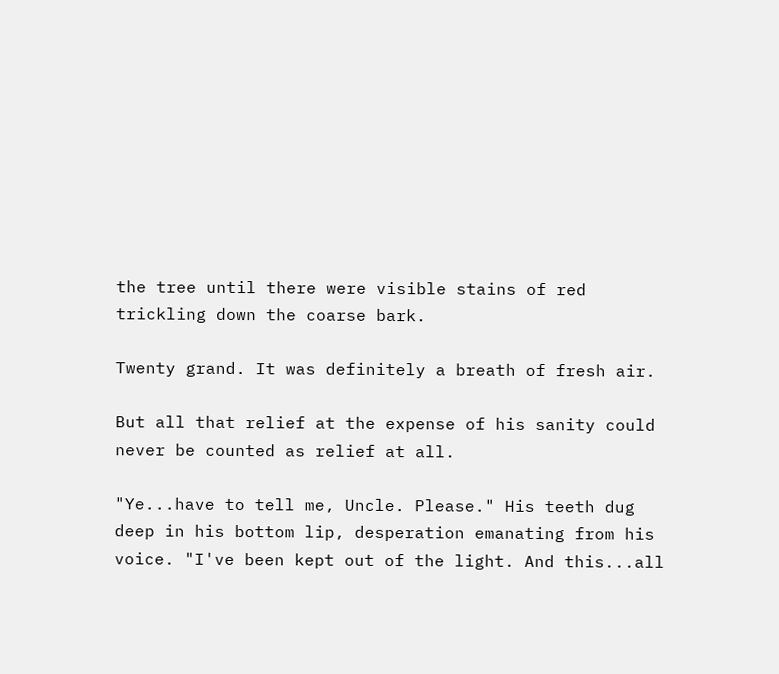the tree until there were visible stains of red trickling down the coarse bark.

Twenty grand. It was definitely a breath of fresh air.

But all that relief at the expense of his sanity could never be counted as relief at all.

"Ye...have to tell me, Uncle. Please." His teeth dug deep in his bottom lip, desperation emanating from his voice. "I've been kept out of the light. And this...all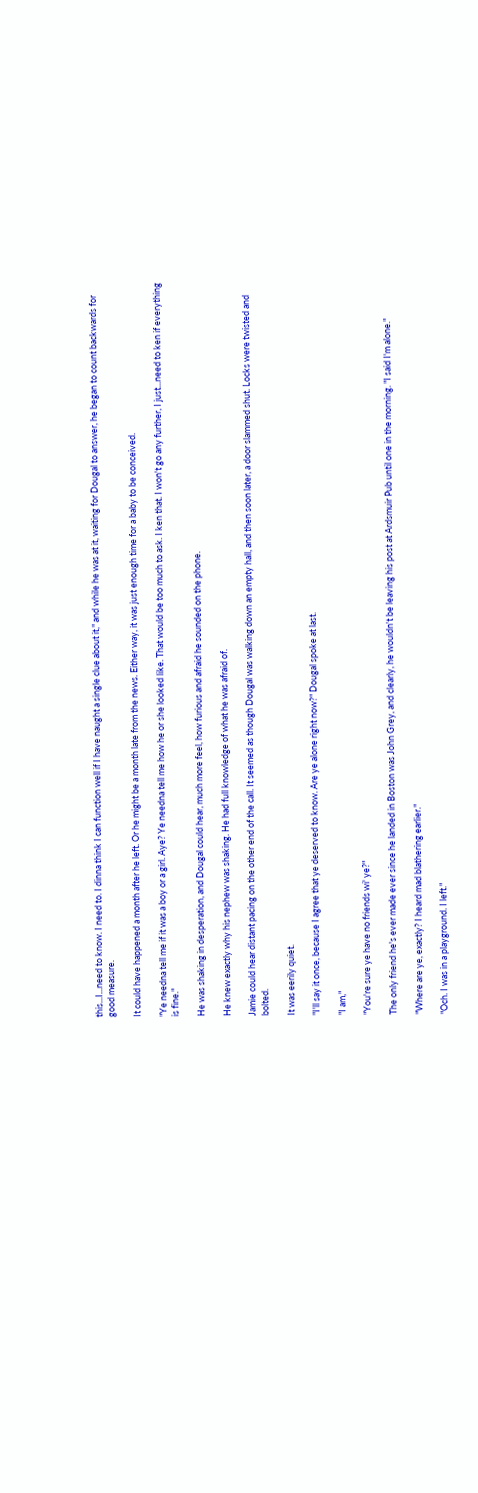this...I...need to know. I need to. I dinna think I can function well if I have naught a single clue about it," and while he was at it, waiting for Dougal to answer, he began to count backwards for good measure.

It could have happened a month after he left. Or he might be a month late from the news. Either way, it was just enough time for a baby to be conceived.

"Ye needna tell me if it was a boy or a girl. Aye? Ye needna tell me how he or she looked like. That would be too much to ask. I ken that. I won't go any further, I just...need to ken if everything is fine."

He was shaking in desperation, and Dougal could hear, much more feel, how furious and afraid he sounded on the phone.

He knew exactly why his nephew was shaking. He had full knowledge of what he was afraid of.

Jamie could hear distant pacing on the other end of the call. It seemed as though Dougal was walking down an empty hall, and then soon later, a door slammed shut. Locks were twisted and bolted.

It was eerily quiet.

"I'll say it once, because I agree that ye deserved to know. Are ye alone right now?" Dougal spoke at last.

"I am,"

"You're sure ye have no friends wi' ye?"

The only friend he's ever made ever since he landed in Boston was John Grey, and clearly, he wouldn't be leaving his post at Ardsmuir Pub until one in the morning. "I said I'm alone."

"Where are ye, exactly? I heard mad blathering earlier."

"Och. I was in a playground. I left."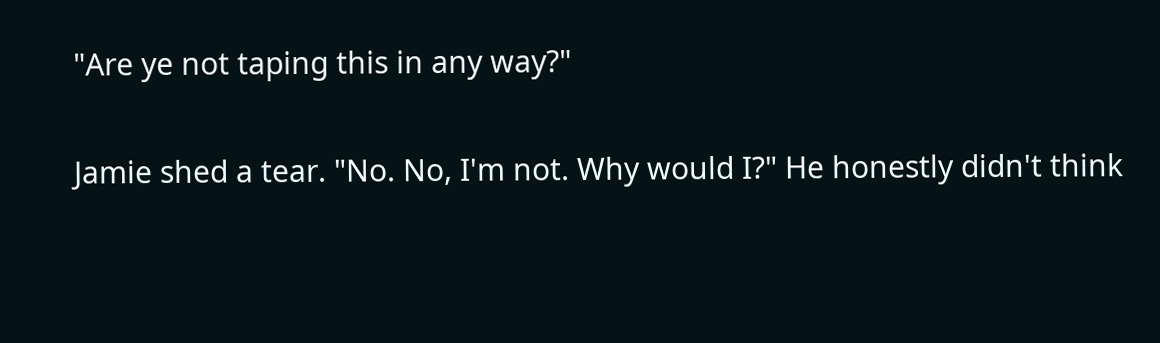"Are ye not taping this in any way?"

Jamie shed a tear. "No. No, I'm not. Why would I?" He honestly didn't think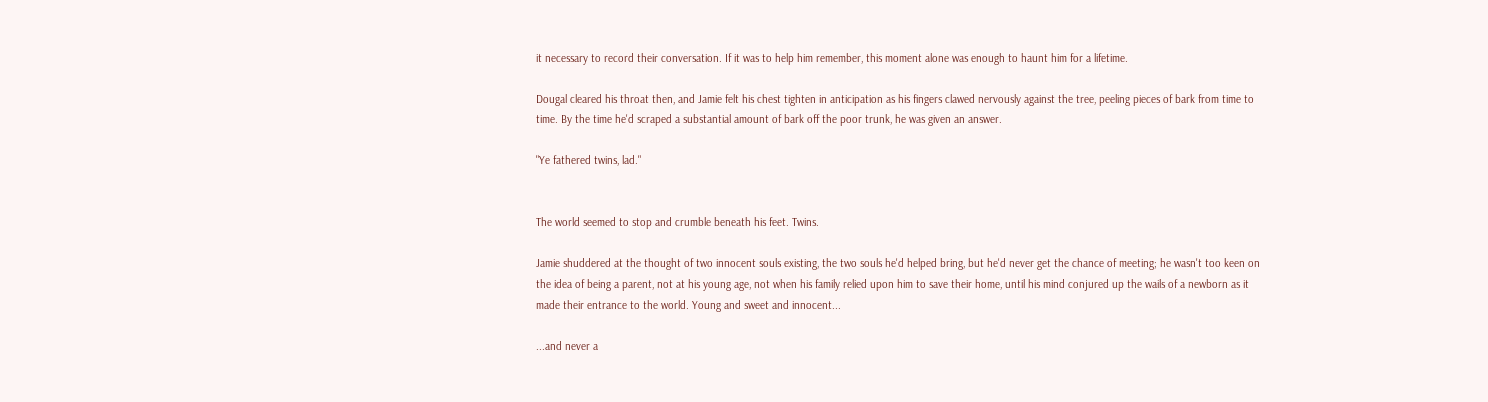it necessary to record their conversation. If it was to help him remember, this moment alone was enough to haunt him for a lifetime.

Dougal cleared his throat then, and Jamie felt his chest tighten in anticipation as his fingers clawed nervously against the tree, peeling pieces of bark from time to time. By the time he'd scraped a substantial amount of bark off the poor trunk, he was given an answer.

"Ye fathered twins, lad."


The world seemed to stop and crumble beneath his feet. Twins.

Jamie shuddered at the thought of two innocent souls existing, the two souls he'd helped bring, but he'd never get the chance of meeting; he wasn't too keen on the idea of being a parent, not at his young age, not when his family relied upon him to save their home, until his mind conjured up the wails of a newborn as it made their entrance to the world. Young and sweet and innocent...

...and never a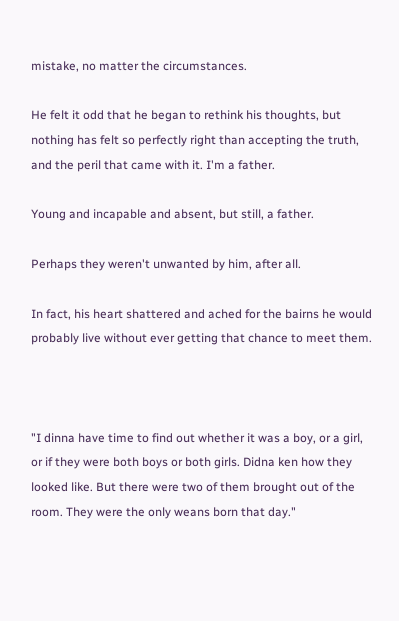mistake, no matter the circumstances.

He felt it odd that he began to rethink his thoughts, but nothing has felt so perfectly right than accepting the truth, and the peril that came with it. I'm a father.

Young and incapable and absent, but still, a father.

Perhaps they weren't unwanted by him, after all.

In fact, his heart shattered and ached for the bairns he would probably live without ever getting that chance to meet them.



"I dinna have time to find out whether it was a boy, or a girl, or if they were both boys or both girls. Didna ken how they looked like. But there were two of them brought out of the room. They were the only weans born that day."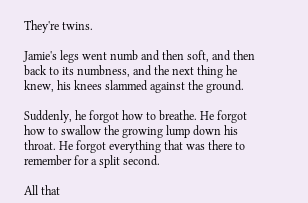They're twins.

Jamie's legs went numb and then soft, and then back to its numbness, and the next thing he knew, his knees slammed against the ground.

Suddenly, he forgot how to breathe. He forgot how to swallow the growing lump down his throat. He forgot everything that was there to remember for a split second.

All that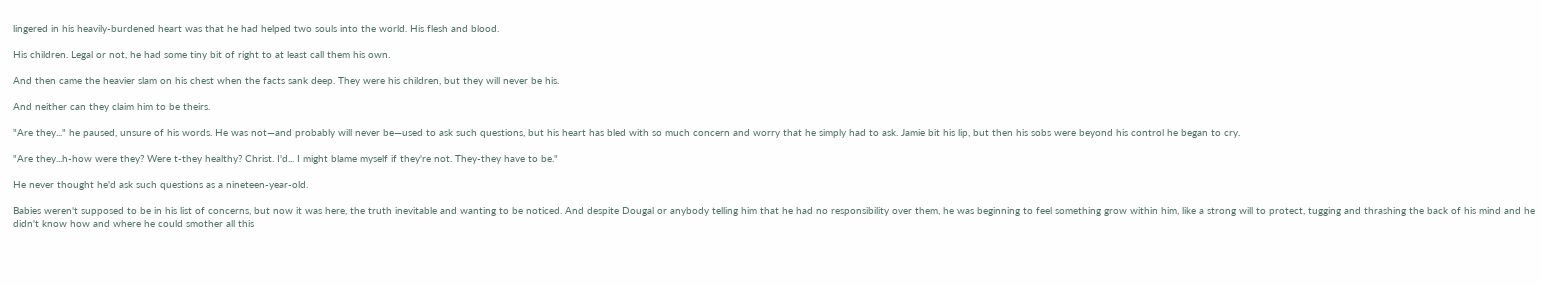lingered in his heavily-burdened heart was that he had helped two souls into the world. His flesh and blood.

His children. Legal or not, he had some tiny bit of right to at least call them his own.

And then came the heavier slam on his chest when the facts sank deep. They were his children, but they will never be his.

And neither can they claim him to be theirs.

"Are they..." he paused, unsure of his words. He was not—and probably will never be—used to ask such questions, but his heart has bled with so much concern and worry that he simply had to ask. Jamie bit his lip, but then his sobs were beyond his control he began to cry.

"Are they...h-how were they? Were t-they healthy? Christ. I'd... I might blame myself if they're not. They-they have to be."

He never thought he'd ask such questions as a nineteen-year-old.

Babies weren't supposed to be in his list of concerns, but now it was here, the truth inevitable and wanting to be noticed. And despite Dougal or anybody telling him that he had no responsibility over them, he was beginning to feel something grow within him, like a strong will to protect, tugging and thrashing the back of his mind and he didn't know how and where he could smother all this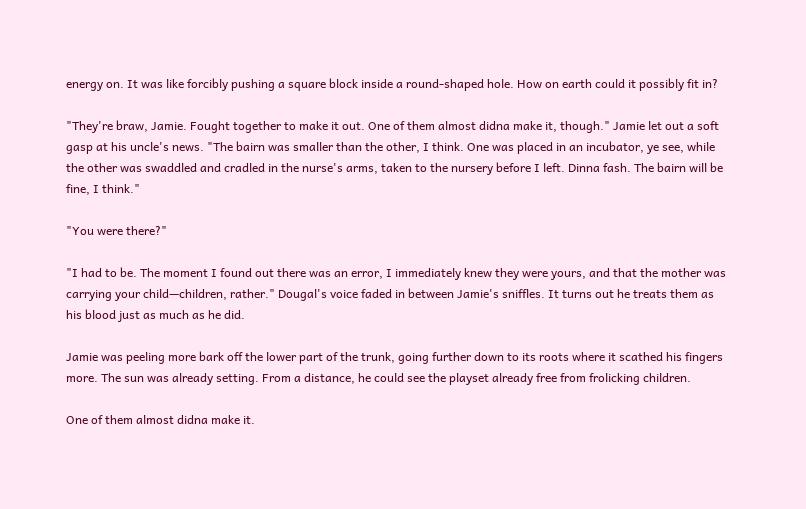energy on. It was like forcibly pushing a square block inside a round-shaped hole. How on earth could it possibly fit in?

"They're braw, Jamie. Fought together to make it out. One of them almost didna make it, though." Jamie let out a soft gasp at his uncle's news. "The bairn was smaller than the other, I think. One was placed in an incubator, ye see, while the other was swaddled and cradled in the nurse's arms, taken to the nursery before I left. Dinna fash. The bairn will be fine, I think."

"You were there?"

"I had to be. The moment I found out there was an error, I immediately knew they were yours, and that the mother was carrying your child—children, rather." Dougal's voice faded in between Jamie's sniffles. It turns out he treats them as his blood just as much as he did.

Jamie was peeling more bark off the lower part of the trunk, going further down to its roots where it scathed his fingers more. The sun was already setting. From a distance, he could see the playset already free from frolicking children.

One of them almost didna make it.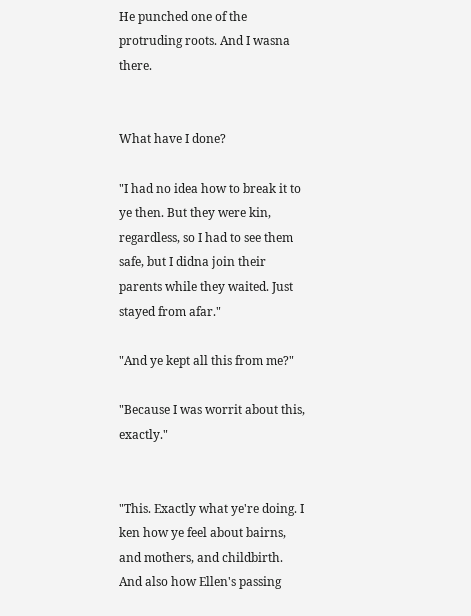He punched one of the protruding roots. And I wasna there.


What have I done?

"I had no idea how to break it to ye then. But they were kin, regardless, so I had to see them safe, but I didna join their parents while they waited. Just stayed from afar."

"And ye kept all this from me?"

"Because I was worrit about this, exactly."


"This. Exactly what ye're doing. I ken how ye feel about bairns, and mothers, and childbirth. And also how Ellen's passing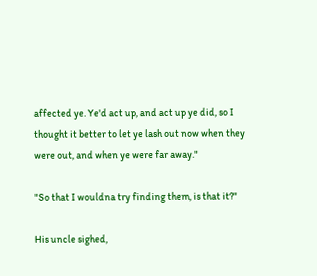affected ye. Ye'd act up, and act up ye did, so I thought it better to let ye lash out now when they were out, and when ye were far away."

"So that I wouldna try finding them, is that it?"

His uncle sighed,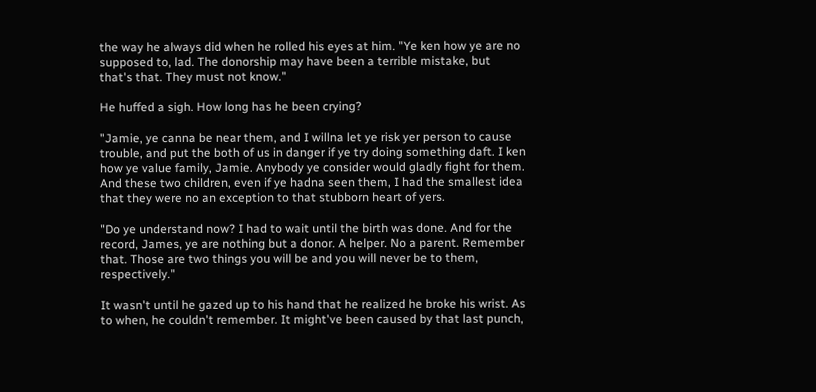the way he always did when he rolled his eyes at him. "Ye ken how ye are no supposed to, lad. The donorship may have been a terrible mistake, but that's that. They must not know."

He huffed a sigh. How long has he been crying?

"Jamie, ye canna be near them, and I willna let ye risk yer person to cause trouble, and put the both of us in danger if ye try doing something daft. I ken how ye value family, Jamie. Anybody ye consider would gladly fight for them. And these two children, even if ye hadna seen them, I had the smallest idea that they were no an exception to that stubborn heart of yers.

"Do ye understand now? I had to wait until the birth was done. And for the record, James, ye are nothing but a donor. A helper. No a parent. Remember that. Those are two things you will be and you will never be to them, respectively."

It wasn't until he gazed up to his hand that he realized he broke his wrist. As to when, he couldn't remember. It might've been caused by that last punch,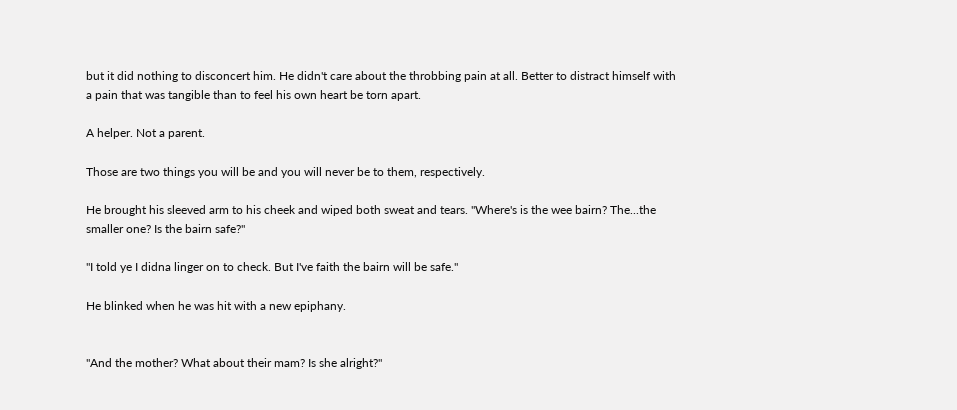but it did nothing to disconcert him. He didn't care about the throbbing pain at all. Better to distract himself with a pain that was tangible than to feel his own heart be torn apart.

A helper. Not a parent.

Those are two things you will be and you will never be to them, respectively.

He brought his sleeved arm to his cheek and wiped both sweat and tears. "Where's is the wee bairn? The...the smaller one? Is the bairn safe?"

"I told ye I didna linger on to check. But I've faith the bairn will be safe."

He blinked when he was hit with a new epiphany.


"And the mother? What about their mam? Is she alright?"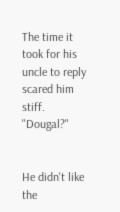The time it took for his uncle to reply scared him stiff. "Dougal?"


He didn't like the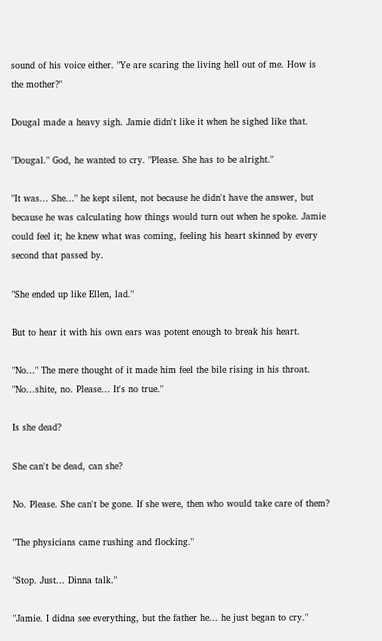sound of his voice either. "Ye are scaring the living hell out of me. How is the mother?"

Dougal made a heavy sigh. Jamie didn't like it when he sighed like that.

"Dougal." God, he wanted to cry. "Please. She has to be alright."

"It was... She..." he kept silent, not because he didn't have the answer, but because he was calculating how things would turn out when he spoke. Jamie could feel it; he knew what was coming, feeling his heart skinned by every second that passed by.

"She ended up like Ellen, lad."

But to hear it with his own ears was potent enough to break his heart.

"No..." The mere thought of it made him feel the bile rising in his throat. "No...shite, no. Please... It's no true."

Is she dead?

She can't be dead, can she?

No. Please. She can't be gone. If she were, then who would take care of them?

"The physicians came rushing and flocking."

"Stop. Just... Dinna talk."

"Jamie. I didna see everything, but the father he... he just began to cry."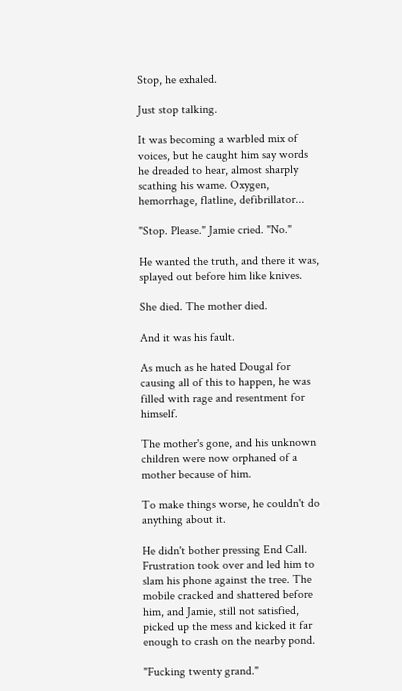Stop, he exhaled.

Just stop talking.

It was becoming a warbled mix of voices, but he caught him say words he dreaded to hear, almost sharply scathing his wame. Oxygen, hemorrhage, flatline, defibrillator...

"Stop. Please." Jamie cried. "No."

He wanted the truth, and there it was, splayed out before him like knives.

She died. The mother died.

And it was his fault.

As much as he hated Dougal for causing all of this to happen, he was filled with rage and resentment for himself.

The mother's gone, and his unknown children were now orphaned of a mother because of him.

To make things worse, he couldn't do anything about it.

He didn't bother pressing End Call. Frustration took over and led him to slam his phone against the tree. The mobile cracked and shattered before him, and Jamie, still not satisfied, picked up the mess and kicked it far enough to crash on the nearby pond.

"Fucking twenty grand."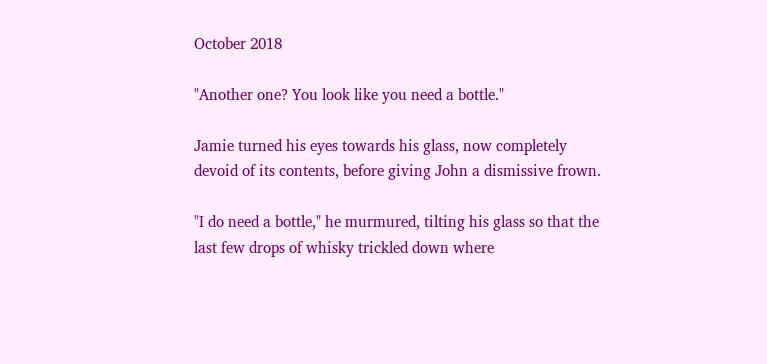October 2018

"Another one? You look like you need a bottle."

Jamie turned his eyes towards his glass, now completely devoid of its contents, before giving John a dismissive frown.

"I do need a bottle," he murmured, tilting his glass so that the last few drops of whisky trickled down where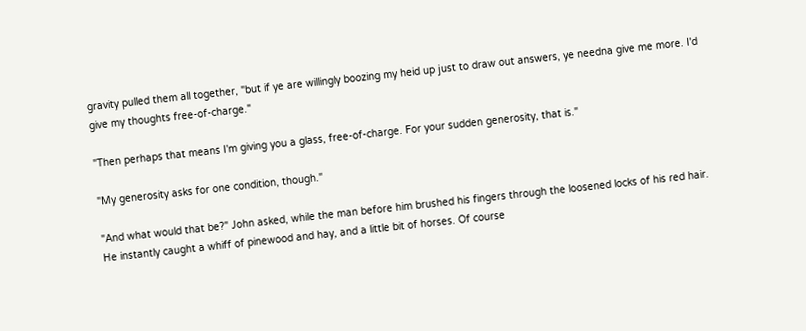gravity pulled them all together, "but if ye are willingly boozing my heid up just to draw out answers, ye needna give me more. I'd give my thoughts free-of-charge."

"Then perhaps that means I'm giving you a glass, free-of-charge. For your sudden generosity, that is."

"My generosity asks for one condition, though."

"And what would that be?" John asked, while the man before him brushed his fingers through the loosened locks of his red hair. He instantly caught a whiff of pinewood and hay, and a little bit of horses. Of course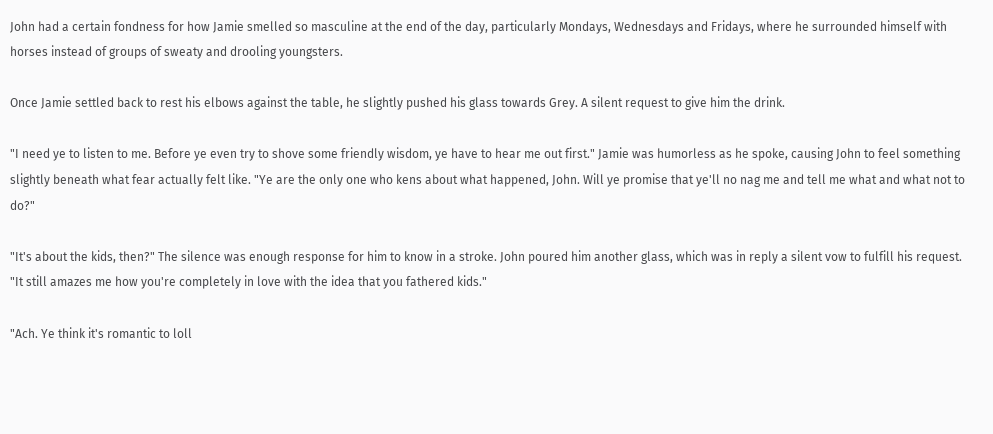John had a certain fondness for how Jamie smelled so masculine at the end of the day, particularly Mondays, Wednesdays and Fridays, where he surrounded himself with horses instead of groups of sweaty and drooling youngsters.

Once Jamie settled back to rest his elbows against the table, he slightly pushed his glass towards Grey. A silent request to give him the drink.

"I need ye to listen to me. Before ye even try to shove some friendly wisdom, ye have to hear me out first." Jamie was humorless as he spoke, causing John to feel something slightly beneath what fear actually felt like. "Ye are the only one who kens about what happened, John. Will ye promise that ye'll no nag me and tell me what and what not to do?"

"It's about the kids, then?" The silence was enough response for him to know in a stroke. John poured him another glass, which was in reply a silent vow to fulfill his request. "It still amazes me how you're completely in love with the idea that you fathered kids."

"Ach. Ye think it's romantic to loll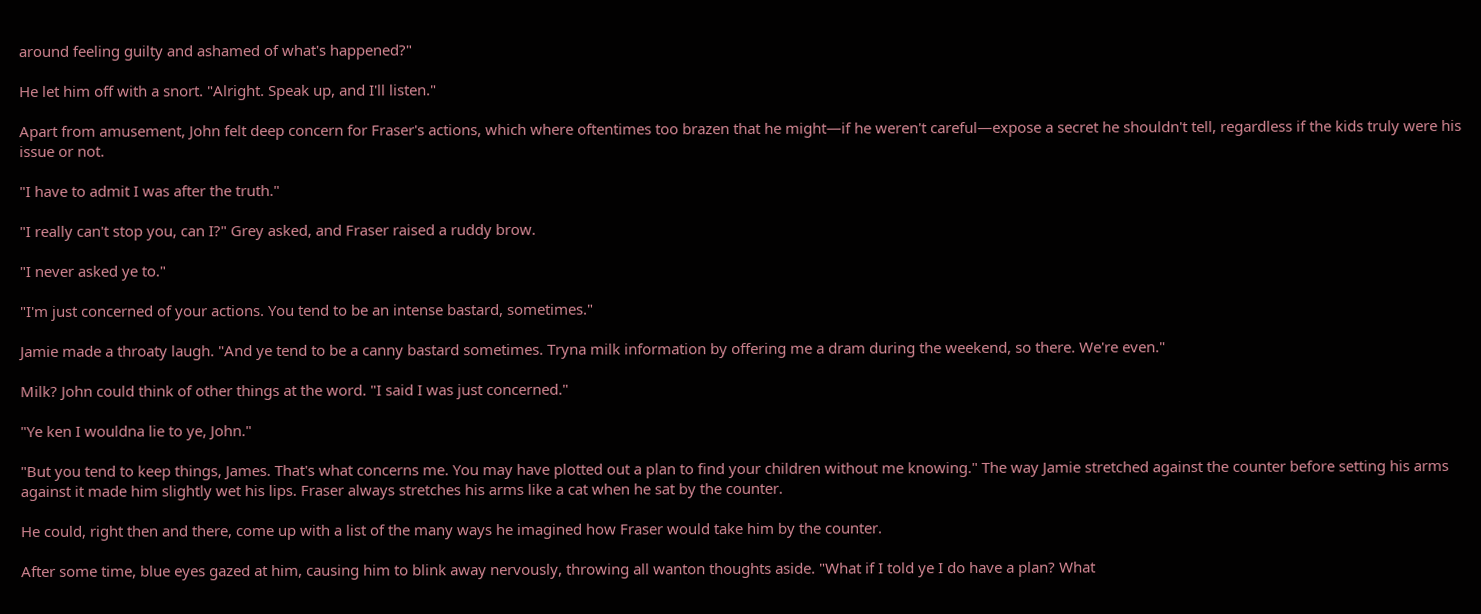around feeling guilty and ashamed of what's happened?"

He let him off with a snort. "Alright. Speak up, and I'll listen."

Apart from amusement, John felt deep concern for Fraser's actions, which where oftentimes too brazen that he might—if he weren't careful—expose a secret he shouldn't tell, regardless if the kids truly were his issue or not.

"I have to admit I was after the truth."

"I really can't stop you, can I?" Grey asked, and Fraser raised a ruddy brow.

"I never asked ye to."

"I'm just concerned of your actions. You tend to be an intense bastard, sometimes."

Jamie made a throaty laugh. "And ye tend to be a canny bastard sometimes. Tryna milk information by offering me a dram during the weekend, so there. We're even."

Milk? John could think of other things at the word. "I said I was just concerned."

"Ye ken I wouldna lie to ye, John."

"But you tend to keep things, James. That's what concerns me. You may have plotted out a plan to find your children without me knowing." The way Jamie stretched against the counter before setting his arms against it made him slightly wet his lips. Fraser always stretches his arms like a cat when he sat by the counter.

He could, right then and there, come up with a list of the many ways he imagined how Fraser would take him by the counter.

After some time, blue eyes gazed at him, causing him to blink away nervously, throwing all wanton thoughts aside. "What if I told ye I do have a plan? What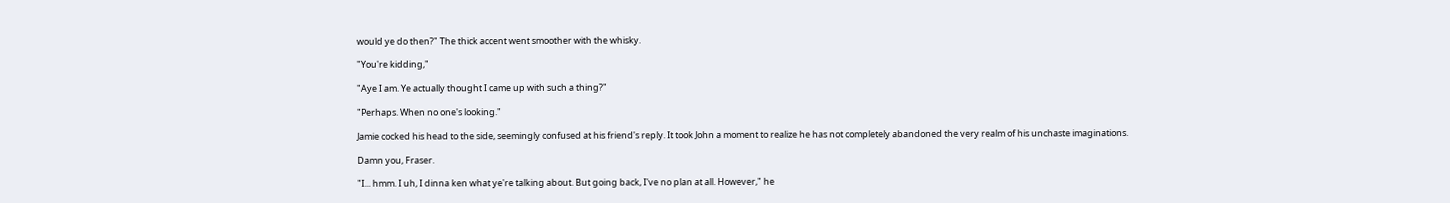would ye do then?" The thick accent went smoother with the whisky.

"You're kidding,"

"Aye I am. Ye actually thought I came up with such a thing?"

"Perhaps. When no one's looking."

Jamie cocked his head to the side, seemingly confused at his friend's reply. It took John a moment to realize he has not completely abandoned the very realm of his unchaste imaginations.

Damn you, Fraser.

"I... hmm. I uh, I dinna ken what ye're talking about. But going back, I've no plan at all. However," he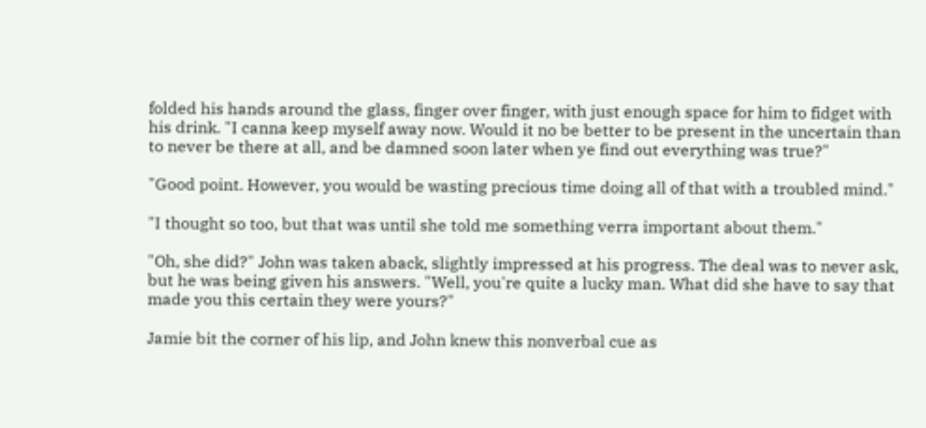folded his hands around the glass, finger over finger, with just enough space for him to fidget with his drink. "I canna keep myself away now. Would it no be better to be present in the uncertain than to never be there at all, and be damned soon later when ye find out everything was true?"

"Good point. However, you would be wasting precious time doing all of that with a troubled mind."

"I thought so too, but that was until she told me something verra important about them."

"Oh, she did?" John was taken aback, slightly impressed at his progress. The deal was to never ask, but he was being given his answers. "Well, you're quite a lucky man. What did she have to say that made you this certain they were yours?"

Jamie bit the corner of his lip, and John knew this nonverbal cue as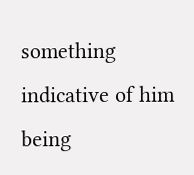something indicative of him being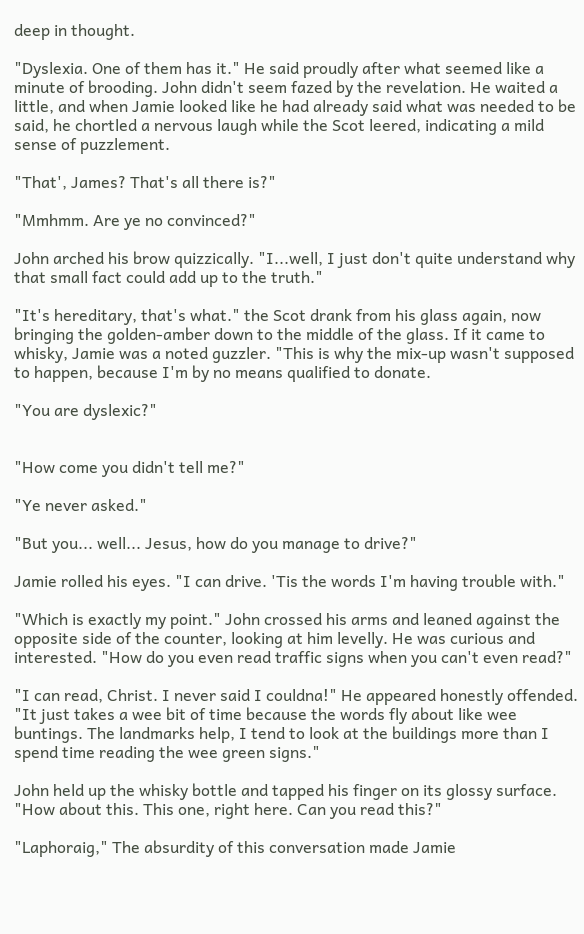deep in thought.

"Dyslexia. One of them has it." He said proudly after what seemed like a minute of brooding. John didn't seem fazed by the revelation. He waited a little, and when Jamie looked like he had already said what was needed to be said, he chortled a nervous laugh while the Scot leered, indicating a mild sense of puzzlement.

"That', James? That's all there is?"

"Mmhmm. Are ye no convinced?"

John arched his brow quizzically. "I...well, I just don't quite understand why that small fact could add up to the truth."

"It's hereditary, that's what." the Scot drank from his glass again, now bringing the golden-amber down to the middle of the glass. If it came to whisky, Jamie was a noted guzzler. "This is why the mix-up wasn't supposed to happen, because I'm by no means qualified to donate.

"You are dyslexic?"


"How come you didn't tell me?"

"Ye never asked."

"But you... well... Jesus, how do you manage to drive?"

Jamie rolled his eyes. "I can drive. 'Tis the words I'm having trouble with."

"Which is exactly my point." John crossed his arms and leaned against the opposite side of the counter, looking at him levelly. He was curious and interested. "How do you even read traffic signs when you can't even read?"

"I can read, Christ. I never said I couldna!" He appeared honestly offended. "It just takes a wee bit of time because the words fly about like wee buntings. The landmarks help, I tend to look at the buildings more than I spend time reading the wee green signs."

John held up the whisky bottle and tapped his finger on its glossy surface. "How about this. This one, right here. Can you read this?"

"Laphoraig," The absurdity of this conversation made Jamie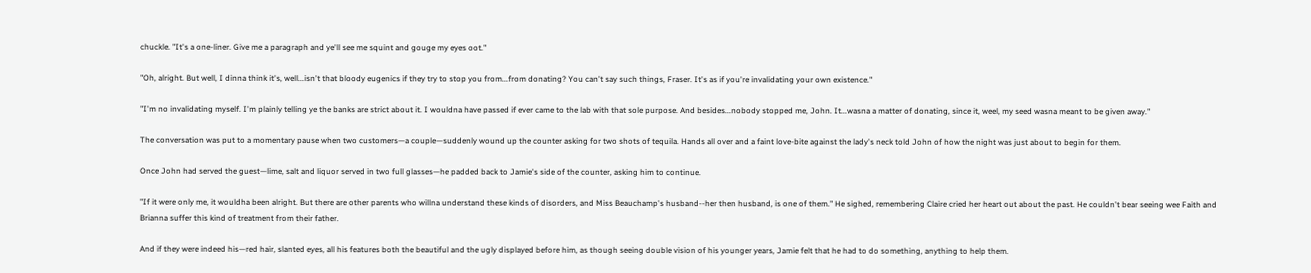chuckle. "It's a one-liner. Give me a paragraph and ye'll see me squint and gouge my eyes oot."

"Oh, alright. But well, I dinna think it's, well...isn't that bloody eugenics if they try to stop you from...from donating? You can't say such things, Fraser. It's as if you're invalidating your own existence."

"I'm no invalidating myself. I'm plainly telling ye the banks are strict about it. I wouldna have passed if ever came to the lab with that sole purpose. And besides...nobody stopped me, John. It...wasna a matter of donating, since it, weel, my seed wasna meant to be given away."

The conversation was put to a momentary pause when two customers—a couple—suddenly wound up the counter asking for two shots of tequila. Hands all over and a faint love-bite against the lady's neck told John of how the night was just about to begin for them.

Once John had served the guest—lime, salt and liquor served in two full glasses—he padded back to Jamie's side of the counter, asking him to continue.

"If it were only me, it wouldha been alright. But there are other parents who willna understand these kinds of disorders, and Miss Beauchamp's husband--her then husband, is one of them." He sighed, remembering Claire cried her heart out about the past. He couldn't bear seeing wee Faith and Brianna suffer this kind of treatment from their father.

And if they were indeed his—red hair, slanted eyes, all his features both the beautiful and the ugly displayed before him, as though seeing double vision of his younger years, Jamie felt that he had to do something, anything to help them.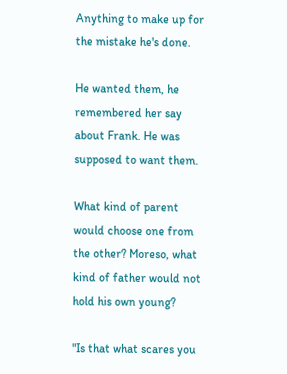Anything to make up for the mistake he's done.

He wanted them, he remembered her say about Frank. He was supposed to want them.

What kind of parent would choose one from the other? Moreso, what kind of father would not hold his own young?

"Is that what scares you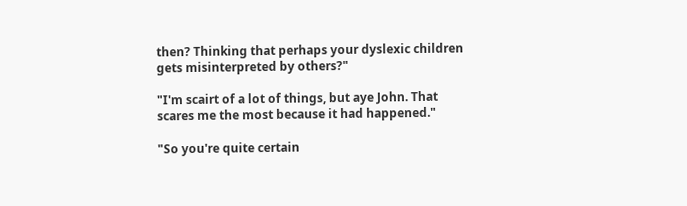then? Thinking that perhaps your dyslexic children gets misinterpreted by others?"

"I'm scairt of a lot of things, but aye John. That scares me the most because it had happened."

"So you're quite certain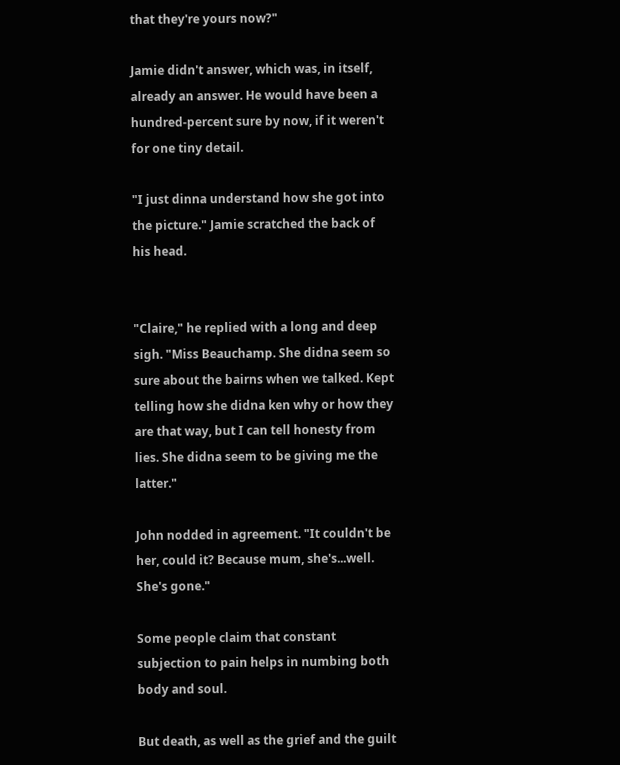that they're yours now?"

Jamie didn't answer, which was, in itself, already an answer. He would have been a hundred-percent sure by now, if it weren't for one tiny detail.

"I just dinna understand how she got into the picture." Jamie scratched the back of his head.


"Claire," he replied with a long and deep sigh. "Miss Beauchamp. She didna seem so sure about the bairns when we talked. Kept telling how she didna ken why or how they are that way, but I can tell honesty from lies. She didna seem to be giving me the latter."

John nodded in agreement. "It couldn't be her, could it? Because mum, she's...well. She's gone."

Some people claim that constant subjection to pain helps in numbing both body and soul.

But death, as well as the grief and the guilt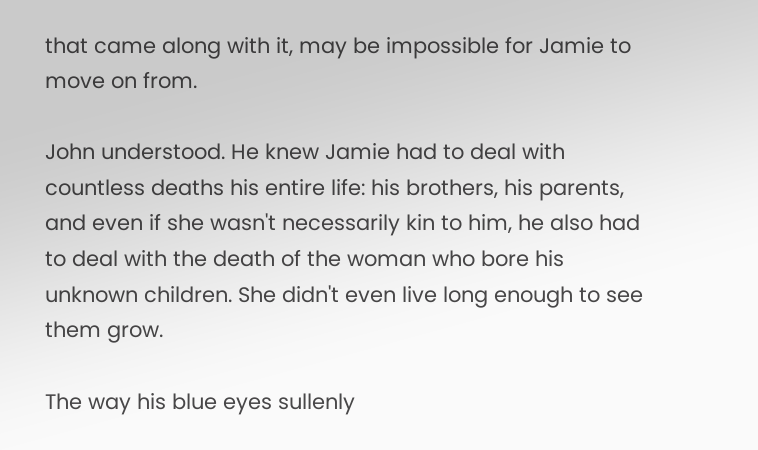that came along with it, may be impossible for Jamie to move on from.

John understood. He knew Jamie had to deal with countless deaths his entire life: his brothers, his parents, and even if she wasn't necessarily kin to him, he also had to deal with the death of the woman who bore his unknown children. She didn't even live long enough to see them grow.

The way his blue eyes sullenly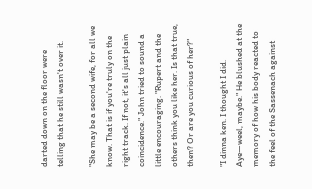darted down on the floor were telling that he still wasn't over it.

"She may be a second wife, for all we know. That is if you're truly on the right track. If not, it's all just plain coincidence." John tried to sound a little encouraging. "Rupert and the others think you like her. Is that true, then? Or are you curious of her?"

"I dinna ken. I thought I did. Aye—weel, maybe." He blushed at the memory of how his body reacted to the feel of the Sassenach against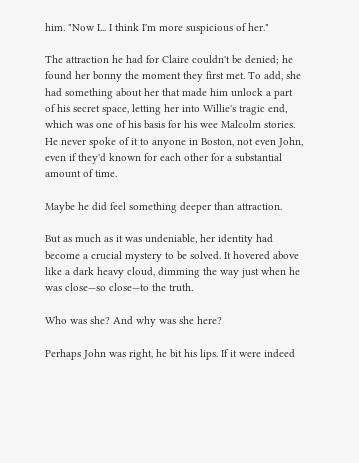him. "Now I... I think I'm more suspicious of her."

The attraction he had for Claire couldn't be denied; he found her bonny the moment they first met. To add, she had something about her that made him unlock a part of his secret space, letting her into Willie's tragic end, which was one of his basis for his wee Malcolm stories. He never spoke of it to anyone in Boston, not even John, even if they'd known for each other for a substantial amount of time.

Maybe he did feel something deeper than attraction.

But as much as it was undeniable, her identity had become a crucial mystery to be solved. It hovered above like a dark heavy cloud, dimming the way just when he was close—so close—to the truth.

Who was she? And why was she here?

Perhaps John was right, he bit his lips. If it were indeed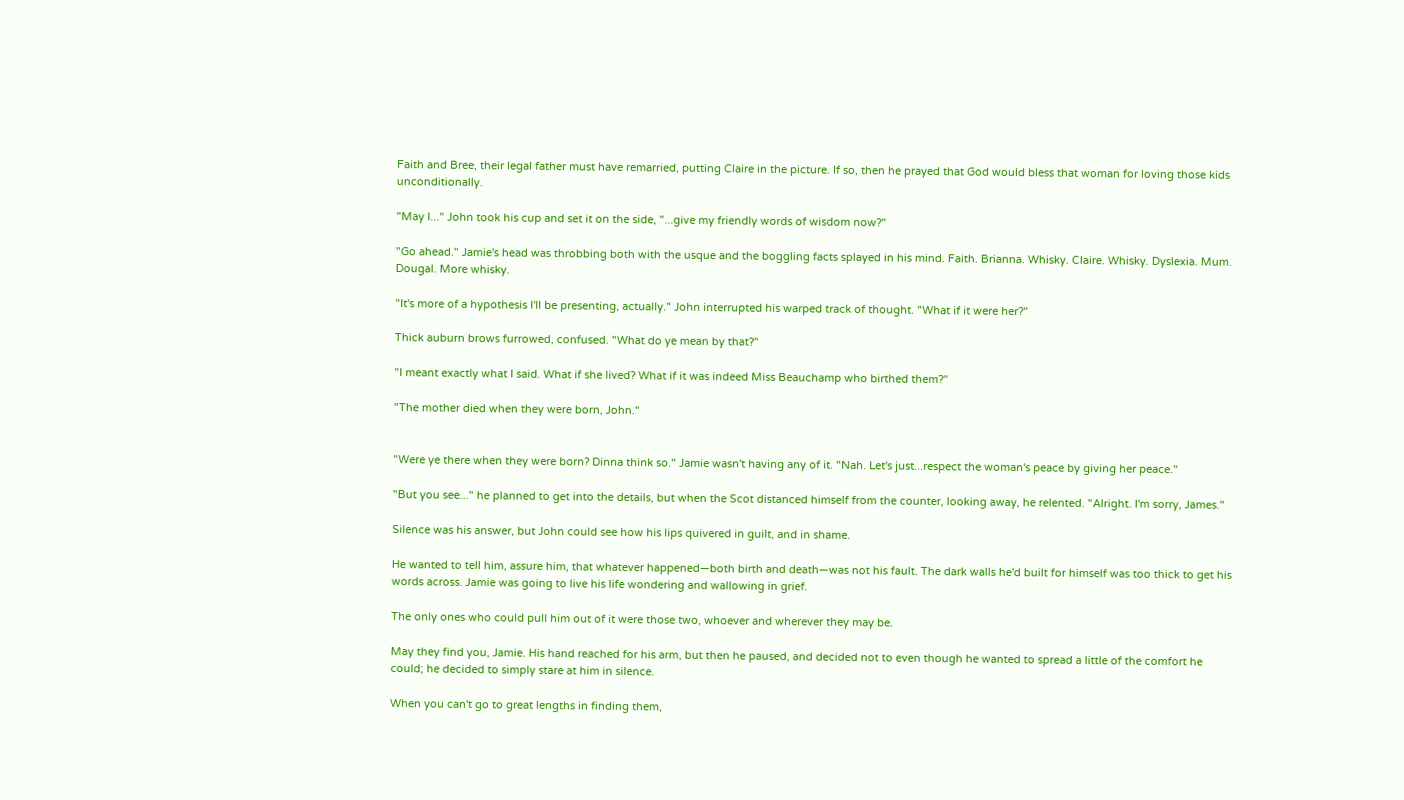Faith and Bree, their legal father must have remarried, putting Claire in the picture. If so, then he prayed that God would bless that woman for loving those kids unconditionally.

"May I..." John took his cup and set it on the side, "...give my friendly words of wisdom now?"

"Go ahead." Jamie's head was throbbing both with the usque and the boggling facts splayed in his mind. Faith. Brianna. Whisky. Claire. Whisky. Dyslexia. Mum. Dougal. More whisky.

"It's more of a hypothesis I'll be presenting, actually." John interrupted his warped track of thought. "What if it were her?"

Thick auburn brows furrowed, confused. "What do ye mean by that?"

"I meant exactly what I said. What if she lived? What if it was indeed Miss Beauchamp who birthed them?"

"The mother died when they were born, John."


"Were ye there when they were born? Dinna think so." Jamie wasn't having any of it. "Nah. Let's just...respect the woman's peace by giving her peace."

"But you see..." he planned to get into the details, but when the Scot distanced himself from the counter, looking away, he relented. "Alright. I'm sorry, James."

Silence was his answer, but John could see how his lips quivered in guilt, and in shame.

He wanted to tell him, assure him, that whatever happened—both birth and death—was not his fault. The dark walls he'd built for himself was too thick to get his words across. Jamie was going to live his life wondering and wallowing in grief.

The only ones who could pull him out of it were those two, whoever and wherever they may be.

May they find you, Jamie. His hand reached for his arm, but then he paused, and decided not to even though he wanted to spread a little of the comfort he could; he decided to simply stare at him in silence.

When you can't go to great lengths in finding them,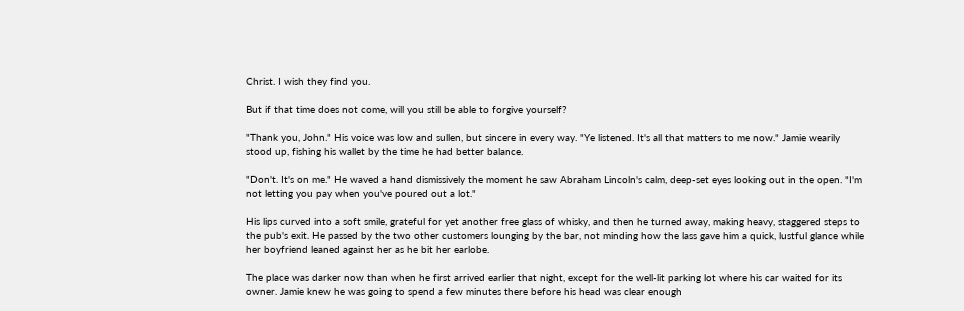Christ. I wish they find you.

But if that time does not come, will you still be able to forgive yourself?

"Thank you, John." His voice was low and sullen, but sincere in every way. "Ye listened. It's all that matters to me now." Jamie wearily stood up, fishing his wallet by the time he had better balance.

"Don't. It's on me." He waved a hand dismissively the moment he saw Abraham Lincoln's calm, deep-set eyes looking out in the open. "I'm not letting you pay when you've poured out a lot."

His lips curved into a soft smile, grateful for yet another free glass of whisky, and then he turned away, making heavy, staggered steps to the pub's exit. He passed by the two other customers lounging by the bar, not minding how the lass gave him a quick, lustful glance while her boyfriend leaned against her as he bit her earlobe.

The place was darker now than when he first arrived earlier that night, except for the well-lit parking lot where his car waited for its owner. Jamie knew he was going to spend a few minutes there before his head was clear enough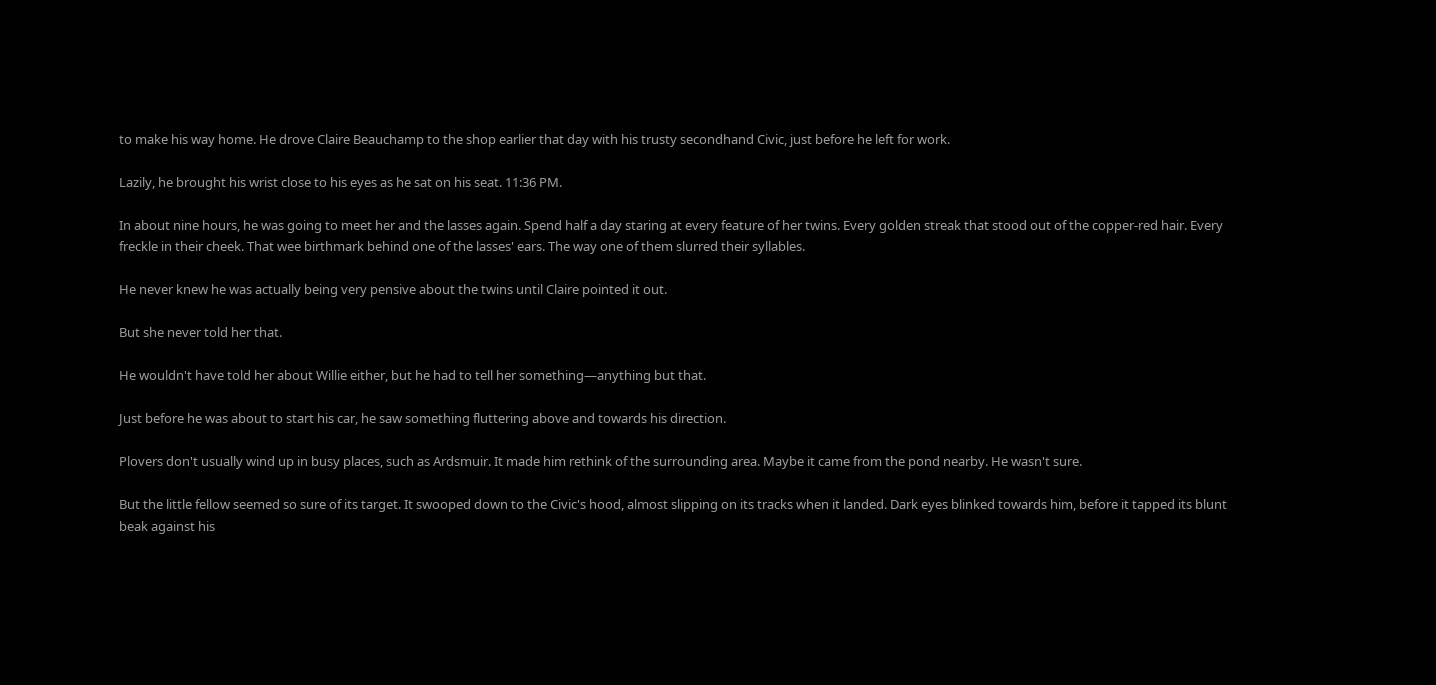to make his way home. He drove Claire Beauchamp to the shop earlier that day with his trusty secondhand Civic, just before he left for work.

Lazily, he brought his wrist close to his eyes as he sat on his seat. 11:36 PM.

In about nine hours, he was going to meet her and the lasses again. Spend half a day staring at every feature of her twins. Every golden streak that stood out of the copper-red hair. Every freckle in their cheek. That wee birthmark behind one of the lasses' ears. The way one of them slurred their syllables.

He never knew he was actually being very pensive about the twins until Claire pointed it out.

But she never told her that.

He wouldn't have told her about Willie either, but he had to tell her something—anything but that.

Just before he was about to start his car, he saw something fluttering above and towards his direction.

Plovers don't usually wind up in busy places, such as Ardsmuir. It made him rethink of the surrounding area. Maybe it came from the pond nearby. He wasn't sure.

But the little fellow seemed so sure of its target. It swooped down to the Civic's hood, almost slipping on its tracks when it landed. Dark eyes blinked towards him, before it tapped its blunt beak against his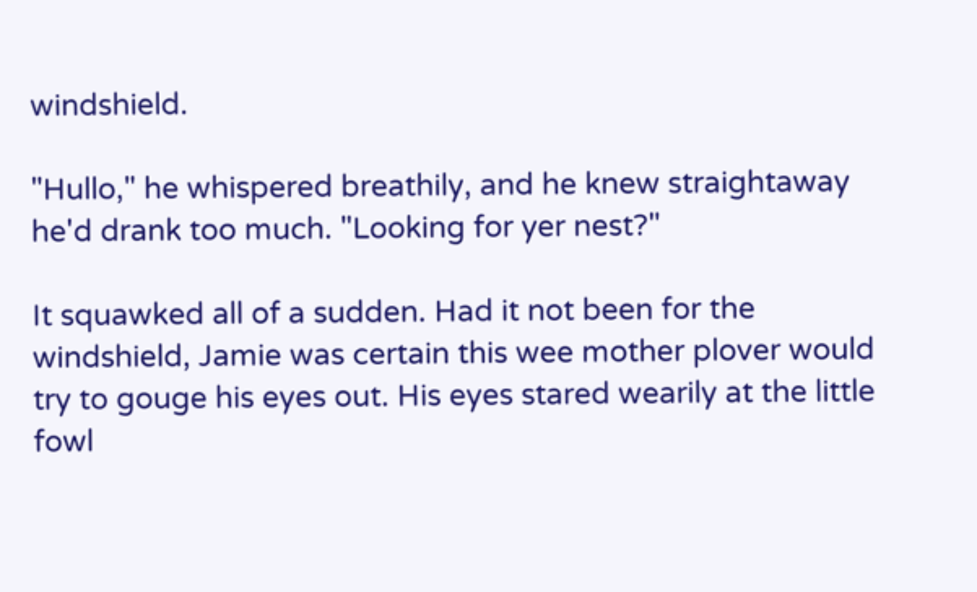windshield.

"Hullo," he whispered breathily, and he knew straightaway he'd drank too much. "Looking for yer nest?"

It squawked all of a sudden. Had it not been for the windshield, Jamie was certain this wee mother plover would try to gouge his eyes out. His eyes stared wearily at the little fowl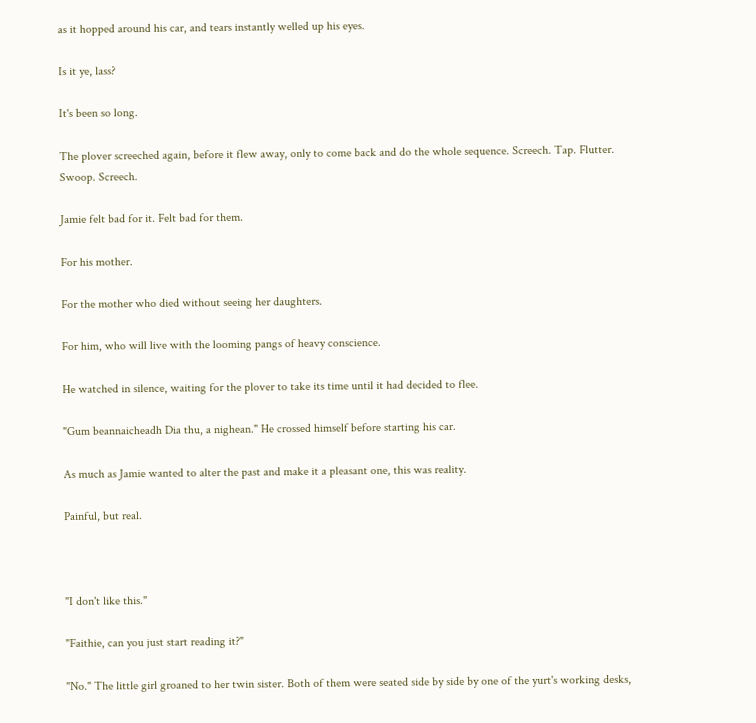as it hopped around his car, and tears instantly welled up his eyes.

Is it ye, lass?

It's been so long.

The plover screeched again, before it flew away, only to come back and do the whole sequence. Screech. Tap. Flutter. Swoop. Screech.

Jamie felt bad for it. Felt bad for them.

For his mother.

For the mother who died without seeing her daughters.

For him, who will live with the looming pangs of heavy conscience.

He watched in silence, waiting for the plover to take its time until it had decided to flee.

"Gum beannaicheadh Dia thu, a nighean." He crossed himself before starting his car.

As much as Jamie wanted to alter the past and make it a pleasant one, this was reality.

Painful, but real.



"I don't like this."

"Faithie, can you just start reading it?"

"No." The little girl groaned to her twin sister. Both of them were seated side by side by one of the yurt's working desks,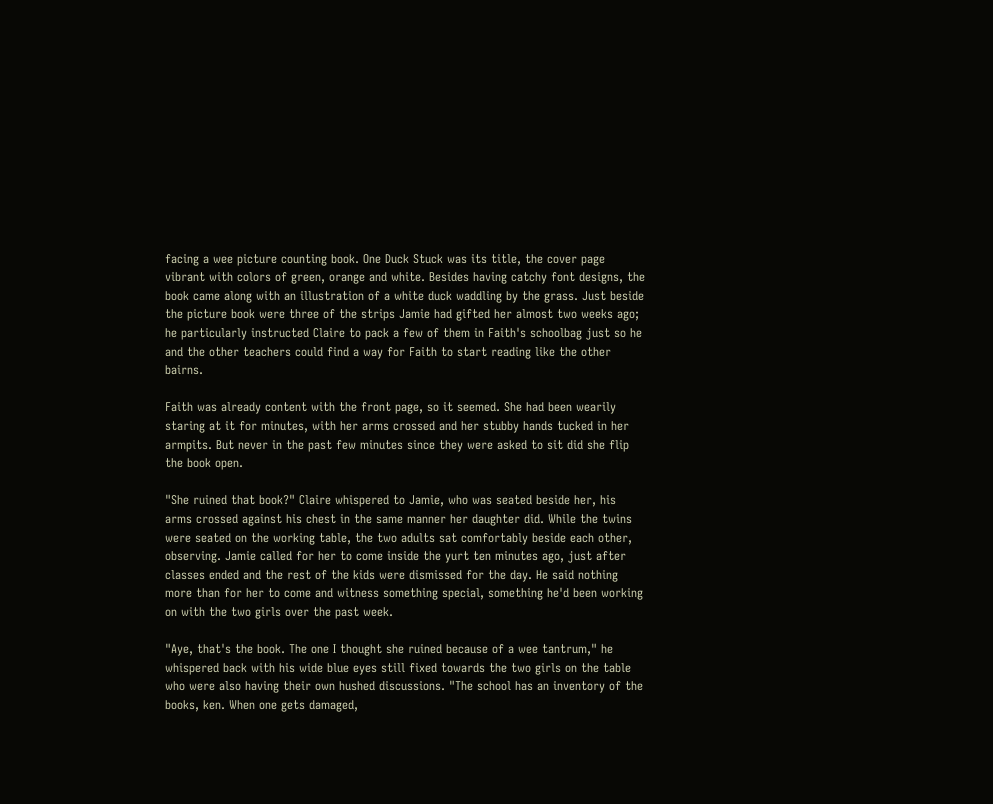facing a wee picture counting book. One Duck Stuck was its title, the cover page vibrant with colors of green, orange and white. Besides having catchy font designs, the book came along with an illustration of a white duck waddling by the grass. Just beside the picture book were three of the strips Jamie had gifted her almost two weeks ago; he particularly instructed Claire to pack a few of them in Faith's schoolbag just so he and the other teachers could find a way for Faith to start reading like the other bairns.

Faith was already content with the front page, so it seemed. She had been wearily staring at it for minutes, with her arms crossed and her stubby hands tucked in her armpits. But never in the past few minutes since they were asked to sit did she flip the book open.

"She ruined that book?" Claire whispered to Jamie, who was seated beside her, his arms crossed against his chest in the same manner her daughter did. While the twins were seated on the working table, the two adults sat comfortably beside each other, observing. Jamie called for her to come inside the yurt ten minutes ago, just after classes ended and the rest of the kids were dismissed for the day. He said nothing more than for her to come and witness something special, something he'd been working on with the two girls over the past week.

"Aye, that's the book. The one I thought she ruined because of a wee tantrum," he whispered back with his wide blue eyes still fixed towards the two girls on the table who were also having their own hushed discussions. "The school has an inventory of the books, ken. When one gets damaged,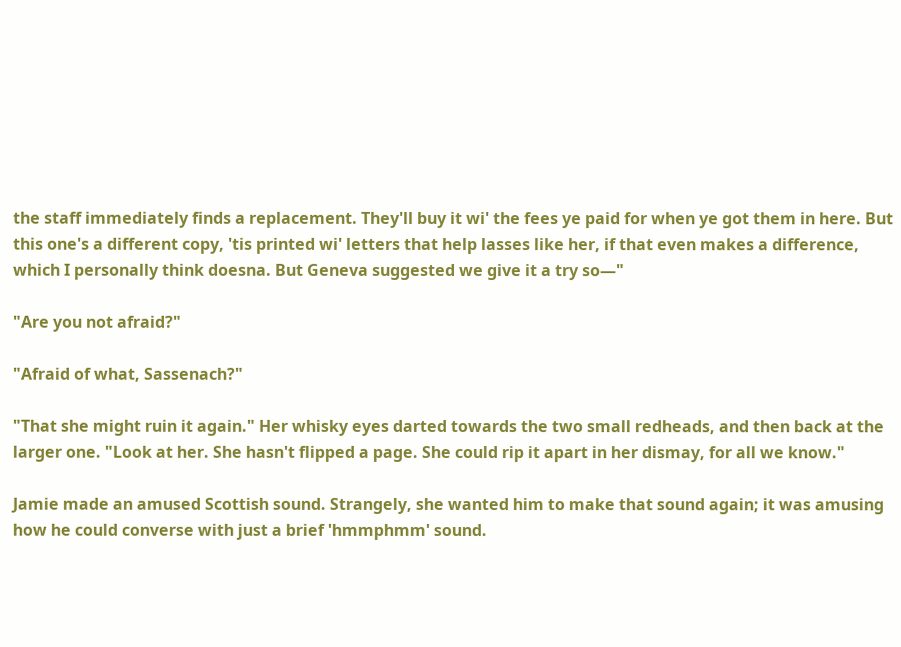the staff immediately finds a replacement. They'll buy it wi' the fees ye paid for when ye got them in here. But this one's a different copy, 'tis printed wi' letters that help lasses like her, if that even makes a difference, which I personally think doesna. But Geneva suggested we give it a try so—"

"Are you not afraid?"

"Afraid of what, Sassenach?"

"That she might ruin it again." Her whisky eyes darted towards the two small redheads, and then back at the larger one. "Look at her. She hasn't flipped a page. She could rip it apart in her dismay, for all we know."

Jamie made an amused Scottish sound. Strangely, she wanted him to make that sound again; it was amusing how he could converse with just a brief 'hmmphmm' sound.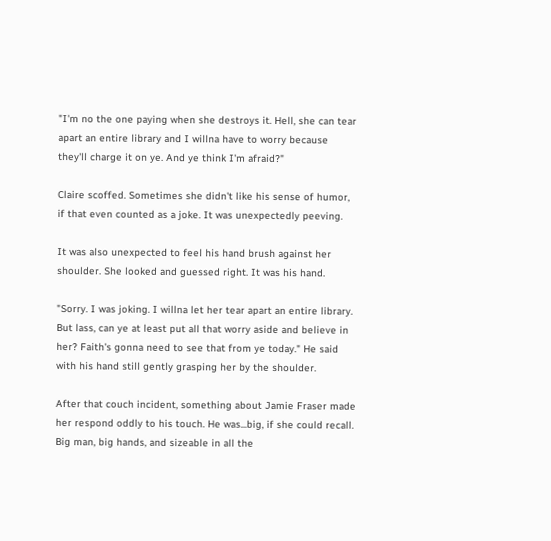"I'm no the one paying when she destroys it. Hell, she can tear apart an entire library and I willna have to worry because they'll charge it on ye. And ye think I'm afraid?"

Claire scoffed. Sometimes she didn't like his sense of humor, if that even counted as a joke. It was unexpectedly peeving.

It was also unexpected to feel his hand brush against her shoulder. She looked and guessed right. It was his hand.

"Sorry. I was joking. I willna let her tear apart an entire library. But lass, can ye at least put all that worry aside and believe in her? Faith's gonna need to see that from ye today." He said with his hand still gently grasping her by the shoulder.

After that couch incident, something about Jamie Fraser made her respond oddly to his touch. He was...big, if she could recall. Big man, big hands, and sizeable in all the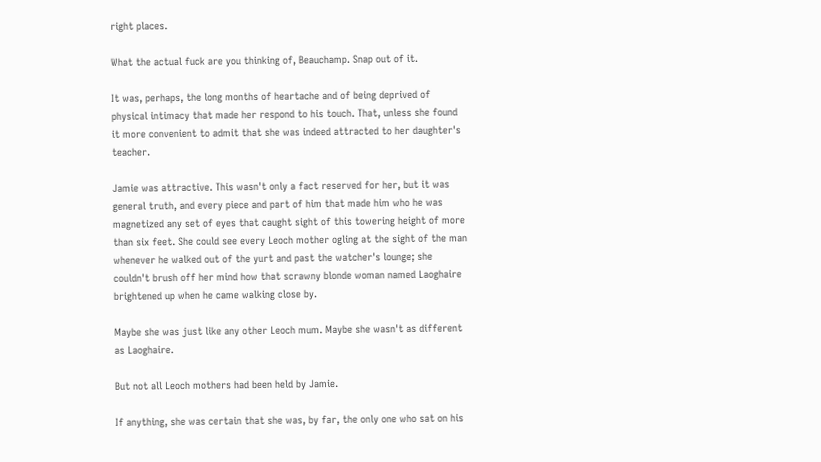right places.

What the actual fuck are you thinking of, Beauchamp. Snap out of it.

It was, perhaps, the long months of heartache and of being deprived of physical intimacy that made her respond to his touch. That, unless she found it more convenient to admit that she was indeed attracted to her daughter's teacher.

Jamie was attractive. This wasn't only a fact reserved for her, but it was general truth, and every piece and part of him that made him who he was magnetized any set of eyes that caught sight of this towering height of more than six feet. She could see every Leoch mother ogling at the sight of the man whenever he walked out of the yurt and past the watcher's lounge; she couldn't brush off her mind how that scrawny blonde woman named Laoghaire brightened up when he came walking close by.

Maybe she was just like any other Leoch mum. Maybe she wasn't as different as Laoghaire.

But not all Leoch mothers had been held by Jamie.

If anything, she was certain that she was, by far, the only one who sat on his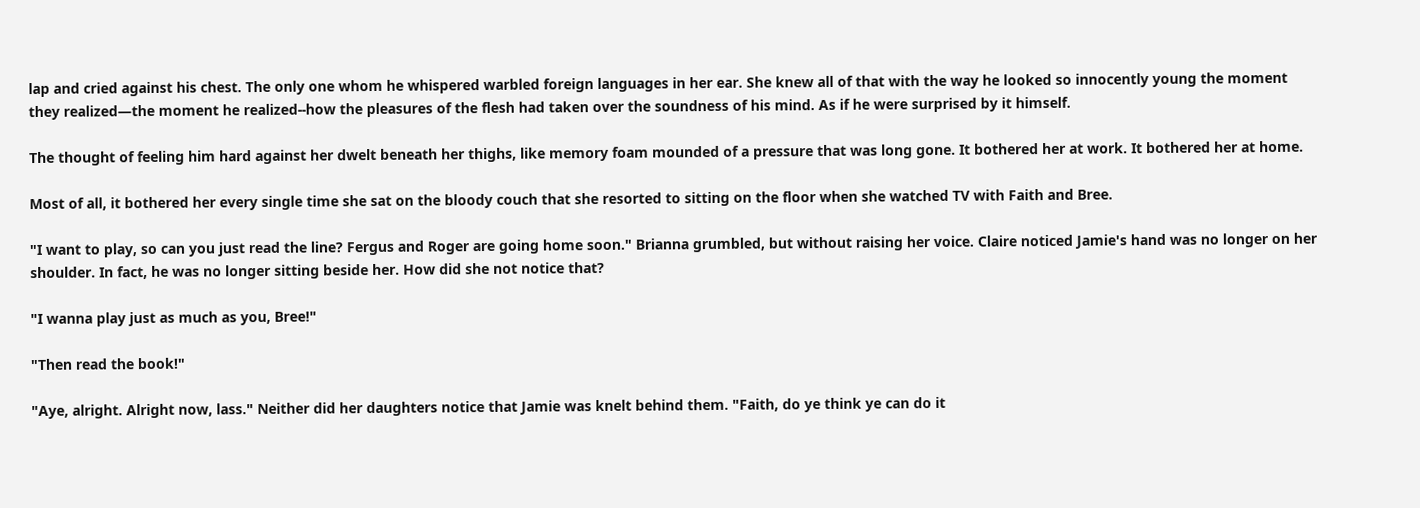lap and cried against his chest. The only one whom he whispered warbled foreign languages in her ear. She knew all of that with the way he looked so innocently young the moment they realized—the moment he realized--how the pleasures of the flesh had taken over the soundness of his mind. As if he were surprised by it himself.

The thought of feeling him hard against her dwelt beneath her thighs, like memory foam mounded of a pressure that was long gone. It bothered her at work. It bothered her at home.

Most of all, it bothered her every single time she sat on the bloody couch that she resorted to sitting on the floor when she watched TV with Faith and Bree.

"I want to play, so can you just read the line? Fergus and Roger are going home soon." Brianna grumbled, but without raising her voice. Claire noticed Jamie's hand was no longer on her shoulder. In fact, he was no longer sitting beside her. How did she not notice that?

"I wanna play just as much as you, Bree!"

"Then read the book!"

"Aye, alright. Alright now, lass." Neither did her daughters notice that Jamie was knelt behind them. "Faith, do ye think ye can do it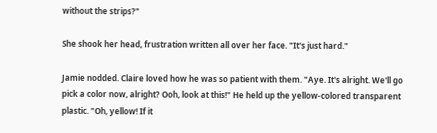without the strips?"

She shook her head, frustration written all over her face. "It's just hard."

Jamie nodded. Claire loved how he was so patient with them. "Aye. It's alright. We'll go pick a color now, alright? Ooh, look at this!" He held up the yellow-colored transparent plastic. "Oh, yellow! If it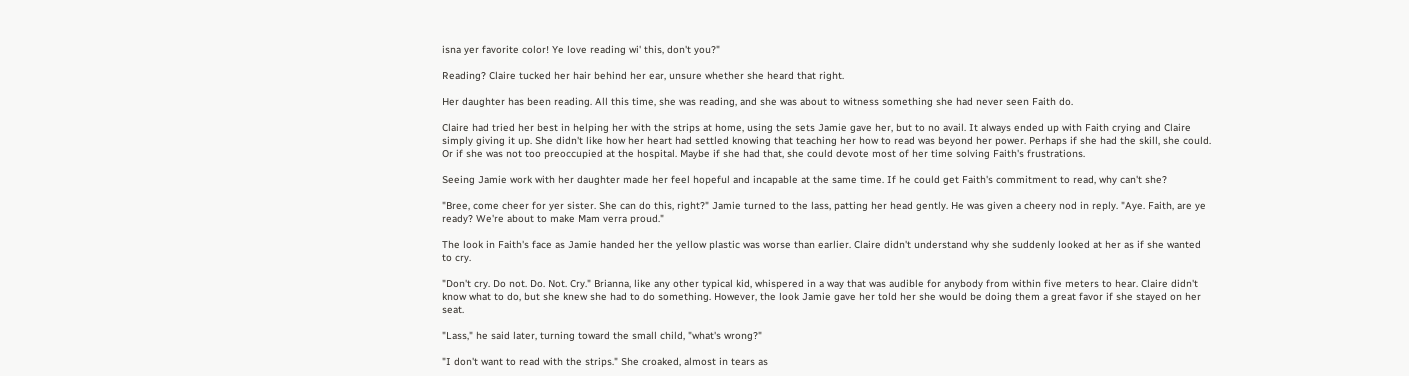isna yer favorite color! Ye love reading wi' this, don't you?"

Reading? Claire tucked her hair behind her ear, unsure whether she heard that right.

Her daughter has been reading. All this time, she was reading, and she was about to witness something she had never seen Faith do.

Claire had tried her best in helping her with the strips at home, using the sets Jamie gave her, but to no avail. It always ended up with Faith crying and Claire simply giving it up. She didn't like how her heart had settled knowing that teaching her how to read was beyond her power. Perhaps if she had the skill, she could. Or if she was not too preoccupied at the hospital. Maybe if she had that, she could devote most of her time solving Faith's frustrations.

Seeing Jamie work with her daughter made her feel hopeful and incapable at the same time. If he could get Faith's commitment to read, why can't she?

"Bree, come cheer for yer sister. She can do this, right?" Jamie turned to the lass, patting her head gently. He was given a cheery nod in reply. "Aye. Faith, are ye ready? We're about to make Mam verra proud."

The look in Faith's face as Jamie handed her the yellow plastic was worse than earlier. Claire didn't understand why she suddenly looked at her as if she wanted to cry.

"Don't cry. Do not. Do. Not. Cry." Brianna, like any other typical kid, whispered in a way that was audible for anybody from within five meters to hear. Claire didn't know what to do, but she knew she had to do something. However, the look Jamie gave her told her she would be doing them a great favor if she stayed on her seat.

"Lass," he said later, turning toward the small child, "what's wrong?"

"I don't want to read with the strips." She croaked, almost in tears as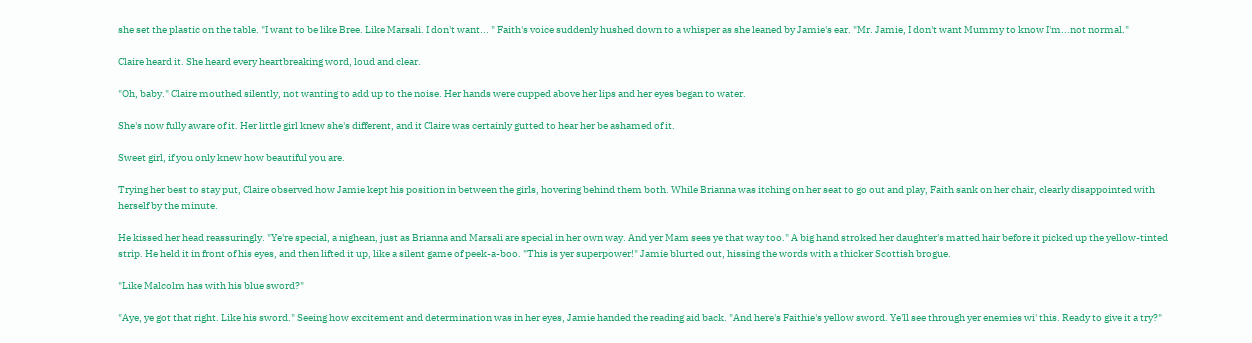she set the plastic on the table. "I want to be like Bree. Like Marsali. I don't want... " Faith's voice suddenly hushed down to a whisper as she leaned by Jamie's ear. "Mr. Jamie, I don't want Mummy to know I'm...not normal."

Claire heard it. She heard every heartbreaking word, loud and clear.

"Oh, baby." Claire mouthed silently, not wanting to add up to the noise. Her hands were cupped above her lips and her eyes began to water.

She's now fully aware of it. Her little girl knew she's different, and it Claire was certainly gutted to hear her be ashamed of it.

Sweet girl, if you only knew how beautiful you are.

Trying her best to stay put, Claire observed how Jamie kept his position in between the girls, hovering behind them both. While Brianna was itching on her seat to go out and play, Faith sank on her chair, clearly disappointed with herself by the minute.

He kissed her head reassuringly. "Ye're special, a nighean, just as Brianna and Marsali are special in her own way. And yer Mam sees ye that way too." A big hand stroked her daughter's matted hair before it picked up the yellow-tinted strip. He held it in front of his eyes, and then lifted it up, like a silent game of peek-a-boo. "This is yer superpower!" Jamie blurted out, hissing the words with a thicker Scottish brogue.

"Like Malcolm has with his blue sword?"

"Aye, ye got that right. Like his sword." Seeing how excitement and determination was in her eyes, Jamie handed the reading aid back. "And here's Faithie's yellow sword. Ye'll see through yer enemies wi' this. Ready to give it a try?"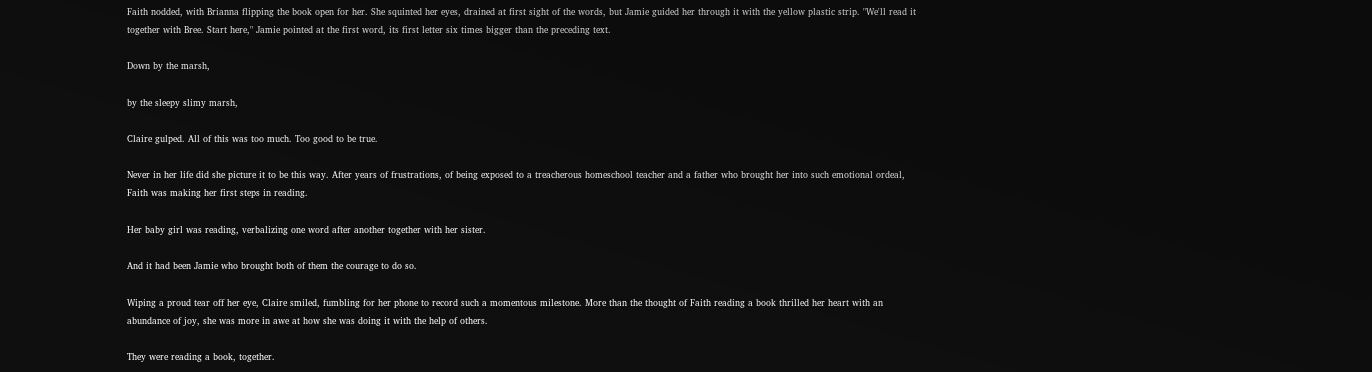Faith nodded, with Brianna flipping the book open for her. She squinted her eyes, drained at first sight of the words, but Jamie guided her through it with the yellow plastic strip. "We'll read it together with Bree. Start here," Jamie pointed at the first word, its first letter six times bigger than the preceding text.

Down by the marsh,

by the sleepy slimy marsh,

Claire gulped. All of this was too much. Too good to be true.

Never in her life did she picture it to be this way. After years of frustrations, of being exposed to a treacherous homeschool teacher and a father who brought her into such emotional ordeal, Faith was making her first steps in reading.

Her baby girl was reading, verbalizing one word after another together with her sister.

And it had been Jamie who brought both of them the courage to do so.

Wiping a proud tear off her eye, Claire smiled, fumbling for her phone to record such a momentous milestone. More than the thought of Faith reading a book thrilled her heart with an abundance of joy, she was more in awe at how she was doing it with the help of others.

They were reading a book, together.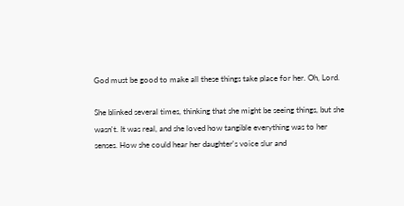God must be good to make all these things take place for her. Oh, Lord.

She blinked several times, thinking that she might be seeing things, but she wasn't. It was real, and she loved how tangible everything was to her senses. How she could hear her daughter's voice slur and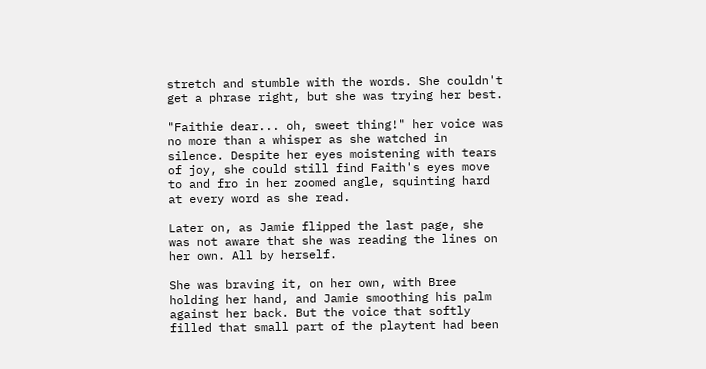stretch and stumble with the words. She couldn't get a phrase right, but she was trying her best.

"Faithie dear... oh, sweet thing!" her voice was no more than a whisper as she watched in silence. Despite her eyes moistening with tears of joy, she could still find Faith's eyes move to and fro in her zoomed angle, squinting hard at every word as she read.

Later on, as Jamie flipped the last page, she was not aware that she was reading the lines on her own. All by herself.

She was braving it, on her own, with Bree holding her hand, and Jamie smoothing his palm against her back. But the voice that softly filled that small part of the playtent had been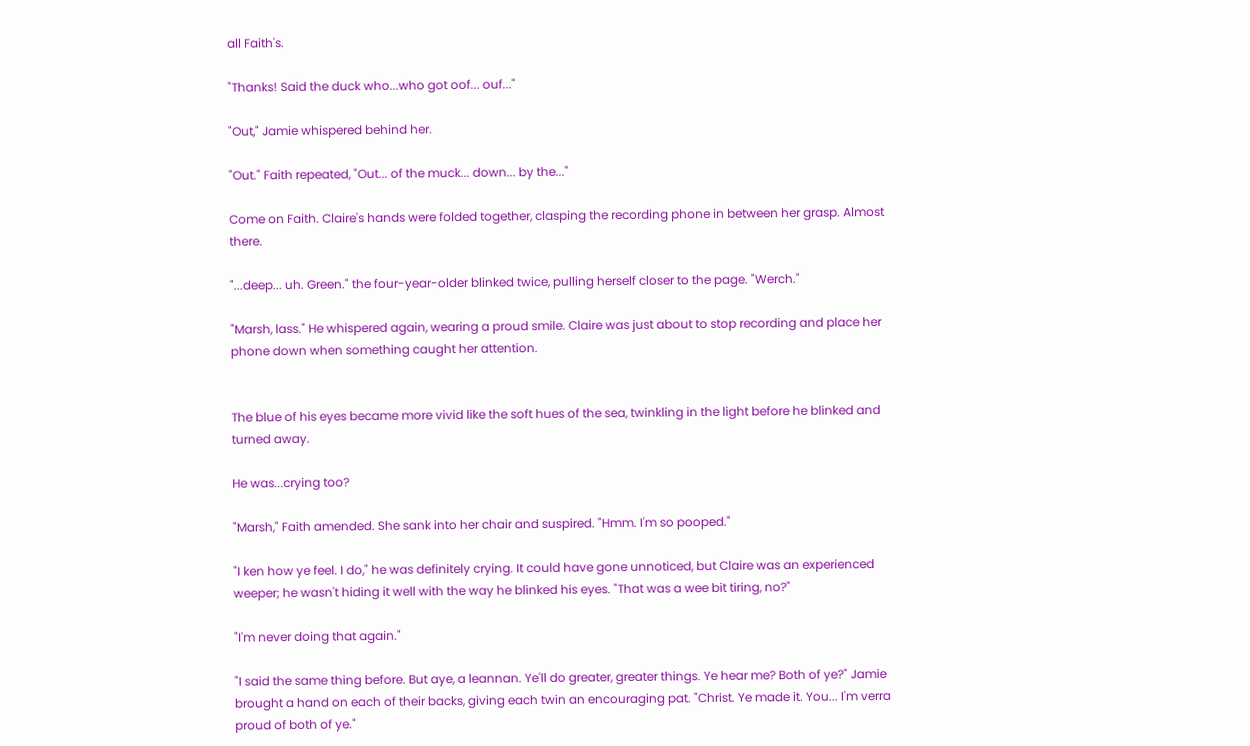all Faith's.

"Thanks! Said the duck who...who got oof... ouf..."

"Out," Jamie whispered behind her.

"Out." Faith repeated, "Out... of the muck... down... by the..."

Come on Faith. Claire's hands were folded together, clasping the recording phone in between her grasp. Almost there.

"...deep... uh. Green." the four-year-older blinked twice, pulling herself closer to the page. "Werch."

"Marsh, lass." He whispered again, wearing a proud smile. Claire was just about to stop recording and place her phone down when something caught her attention.


The blue of his eyes became more vivid like the soft hues of the sea, twinkling in the light before he blinked and turned away.

He was...crying too?

"Marsh," Faith amended. She sank into her chair and suspired. "Hmm. I'm so pooped."

"I ken how ye feel. I do," he was definitely crying. It could have gone unnoticed, but Claire was an experienced weeper; he wasn't hiding it well with the way he blinked his eyes. "That was a wee bit tiring, no?"

"I'm never doing that again."

"I said the same thing before. But aye, a leannan. Ye'll do greater, greater things. Ye hear me? Both of ye?" Jamie brought a hand on each of their backs, giving each twin an encouraging pat. "Christ. Ye made it. You... I'm verra proud of both of ye."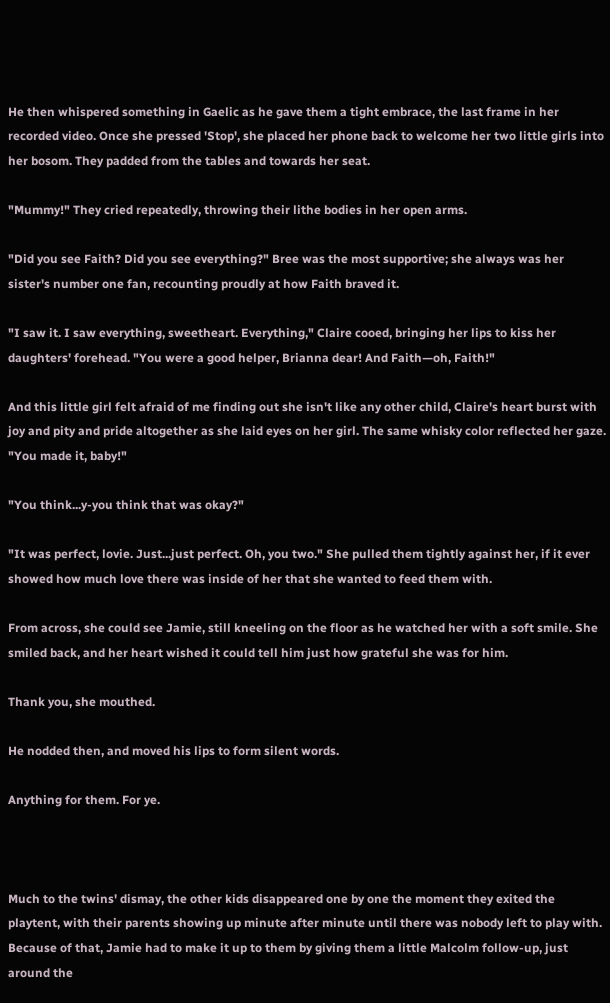He then whispered something in Gaelic as he gave them a tight embrace, the last frame in her recorded video. Once she pressed 'Stop', she placed her phone back to welcome her two little girls into her bosom. They padded from the tables and towards her seat.

"Mummy!" They cried repeatedly, throwing their lithe bodies in her open arms.

"Did you see Faith? Did you see everything?" Bree was the most supportive; she always was her sister's number one fan, recounting proudly at how Faith braved it.

"I saw it. I saw everything, sweetheart. Everything," Claire cooed, bringing her lips to kiss her daughters' forehead. "You were a good helper, Brianna dear! And Faith—oh, Faith!"

And this little girl felt afraid of me finding out she isn't like any other child, Claire's heart burst with joy and pity and pride altogether as she laid eyes on her girl. The same whisky color reflected her gaze. "You made it, baby!"

"You think...y-you think that was okay?"

"It was perfect, lovie. Just...just perfect. Oh, you two." She pulled them tightly against her, if it ever showed how much love there was inside of her that she wanted to feed them with.

From across, she could see Jamie, still kneeling on the floor as he watched her with a soft smile. She smiled back, and her heart wished it could tell him just how grateful she was for him.

Thank you, she mouthed.

He nodded then, and moved his lips to form silent words.

Anything for them. For ye.



Much to the twins' dismay, the other kids disappeared one by one the moment they exited the playtent, with their parents showing up minute after minute until there was nobody left to play with. Because of that, Jamie had to make it up to them by giving them a little Malcolm follow-up, just around the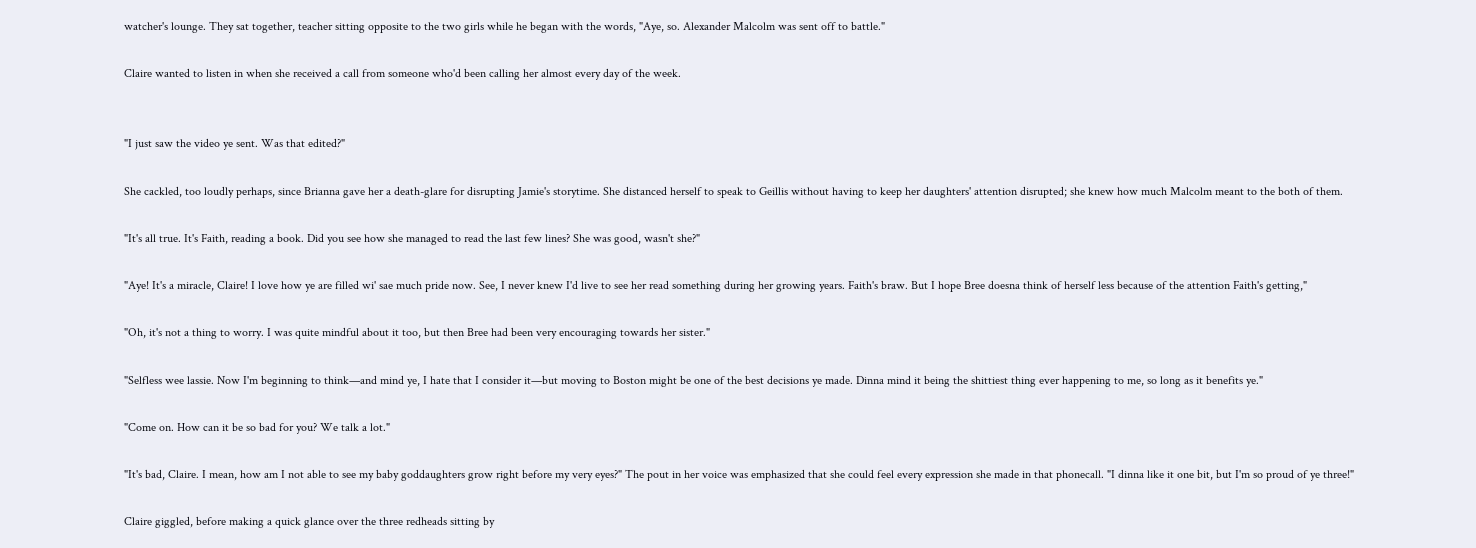watcher's lounge. They sat together, teacher sitting opposite to the two girls while he began with the words, "Aye, so. Alexander Malcolm was sent off to battle."

Claire wanted to listen in when she received a call from someone who'd been calling her almost every day of the week.


"I just saw the video ye sent. Was that edited?"

She cackled, too loudly perhaps, since Brianna gave her a death-glare for disrupting Jamie's storytime. She distanced herself to speak to Geillis without having to keep her daughters' attention disrupted; she knew how much Malcolm meant to the both of them.

"It's all true. It's Faith, reading a book. Did you see how she managed to read the last few lines? She was good, wasn't she?"

"Aye! It's a miracle, Claire! I love how ye are filled wi' sae much pride now. See, I never knew I'd live to see her read something during her growing years. Faith's braw. But I hope Bree doesna think of herself less because of the attention Faith's getting,"

"Oh, it's not a thing to worry. I was quite mindful about it too, but then Bree had been very encouraging towards her sister."

"Selfless wee lassie. Now I'm beginning to think—and mind ye, I hate that I consider it—but moving to Boston might be one of the best decisions ye made. Dinna mind it being the shittiest thing ever happening to me, so long as it benefits ye."

"Come on. How can it be so bad for you? We talk a lot."

"It's bad, Claire. I mean, how am I not able to see my baby goddaughters grow right before my very eyes?" The pout in her voice was emphasized that she could feel every expression she made in that phonecall. "I dinna like it one bit, but I'm so proud of ye three!"

Claire giggled, before making a quick glance over the three redheads sitting by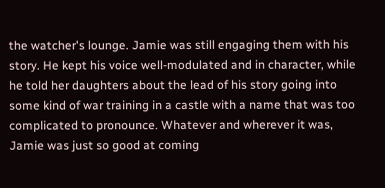the watcher's lounge. Jamie was still engaging them with his story. He kept his voice well-modulated and in character, while he told her daughters about the lead of his story going into some kind of war training in a castle with a name that was too complicated to pronounce. Whatever and wherever it was, Jamie was just so good at coming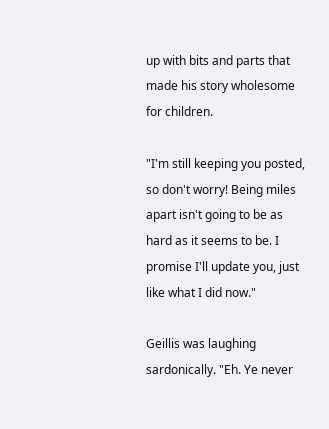up with bits and parts that made his story wholesome for children.

"I'm still keeping you posted, so don't worry! Being miles apart isn't going to be as hard as it seems to be. I promise I'll update you, just like what I did now."

Geillis was laughing sardonically. "Eh. Ye never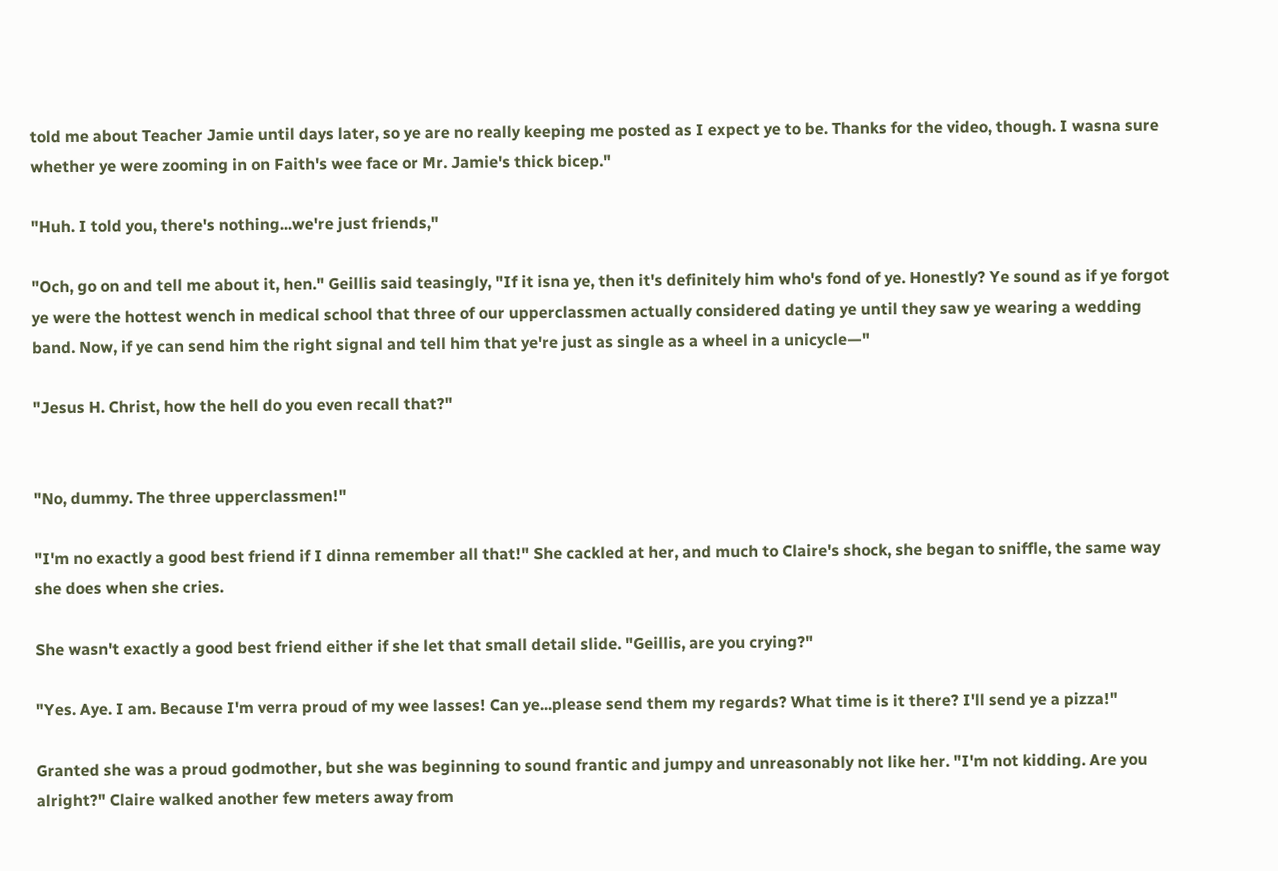told me about Teacher Jamie until days later, so ye are no really keeping me posted as I expect ye to be. Thanks for the video, though. I wasna sure whether ye were zooming in on Faith's wee face or Mr. Jamie's thick bicep."

"Huh. I told you, there's nothing...we're just friends,"

"Och, go on and tell me about it, hen." Geillis said teasingly, "If it isna ye, then it's definitely him who's fond of ye. Honestly? Ye sound as if ye forgot ye were the hottest wench in medical school that three of our upperclassmen actually considered dating ye until they saw ye wearing a wedding band. Now, if ye can send him the right signal and tell him that ye're just as single as a wheel in a unicycle—"

"Jesus H. Christ, how the hell do you even recall that?"


"No, dummy. The three upperclassmen!"

"I'm no exactly a good best friend if I dinna remember all that!" She cackled at her, and much to Claire's shock, she began to sniffle, the same way she does when she cries.

She wasn't exactly a good best friend either if she let that small detail slide. "Geillis, are you crying?"

"Yes. Aye. I am. Because I'm verra proud of my wee lasses! Can ye...please send them my regards? What time is it there? I'll send ye a pizza!"

Granted she was a proud godmother, but she was beginning to sound frantic and jumpy and unreasonably not like her. "I'm not kidding. Are you alright?" Claire walked another few meters away from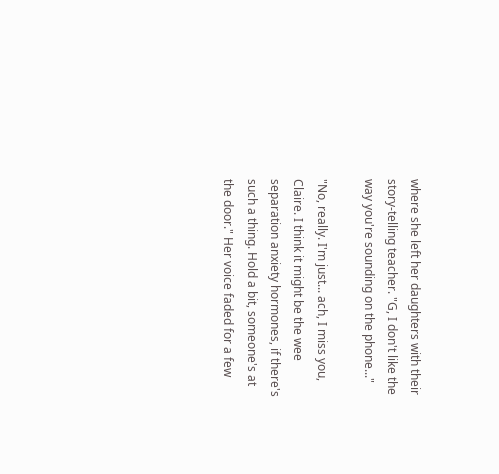where she left her daughters with their story-telling teacher. "G, I don't like the way you're sounding on the phone..."

"No, really. I'm just... ach, I miss you, Claire. I think it might be the wee separation anxiety hormones, if there's such a thing. Hold a bit, someone's at the door." Her voice faded for a few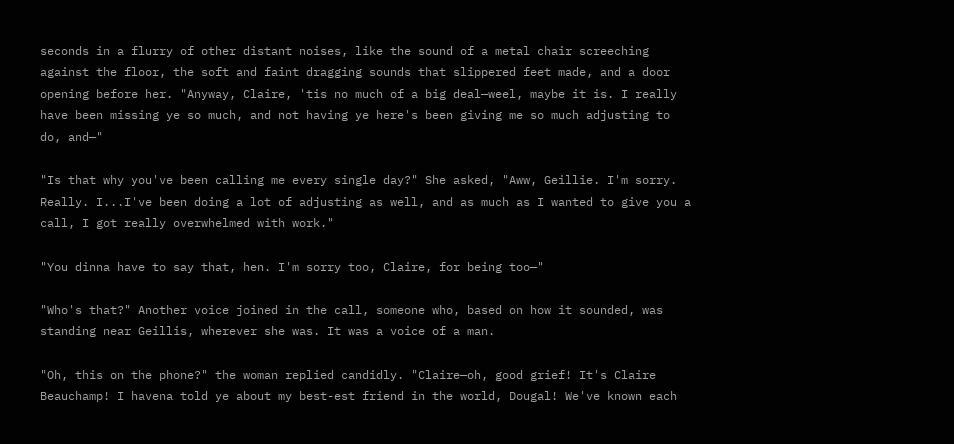seconds in a flurry of other distant noises, like the sound of a metal chair screeching against the floor, the soft and faint dragging sounds that slippered feet made, and a door opening before her. "Anyway, Claire, 'tis no much of a big deal—weel, maybe it is. I really have been missing ye so much, and not having ye here's been giving me so much adjusting to do, and—"

"Is that why you've been calling me every single day?" She asked, "Aww, Geillie. I'm sorry. Really. I...I've been doing a lot of adjusting as well, and as much as I wanted to give you a call, I got really overwhelmed with work."

"You dinna have to say that, hen. I'm sorry too, Claire, for being too—"

"Who's that?" Another voice joined in the call, someone who, based on how it sounded, was standing near Geillis, wherever she was. It was a voice of a man.

"Oh, this on the phone?" the woman replied candidly. "Claire—oh, good grief! It's Claire Beauchamp! I havena told ye about my best-est friend in the world, Dougal! We've known each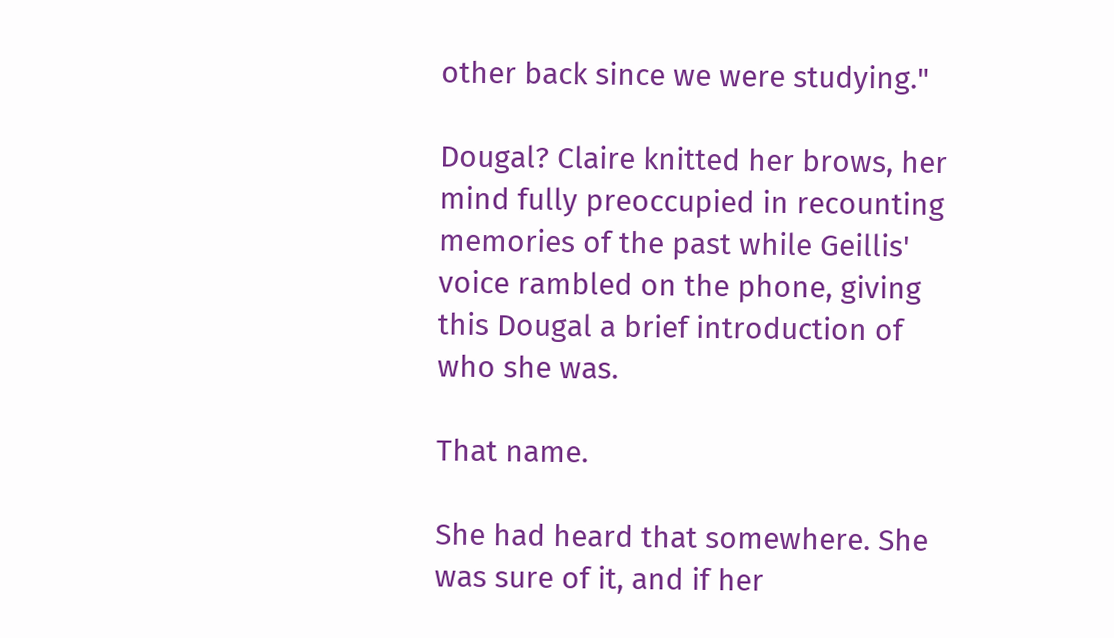other back since we were studying."

Dougal? Claire knitted her brows, her mind fully preoccupied in recounting memories of the past while Geillis' voice rambled on the phone, giving this Dougal a brief introduction of who she was.

That name.

She had heard that somewhere. She was sure of it, and if her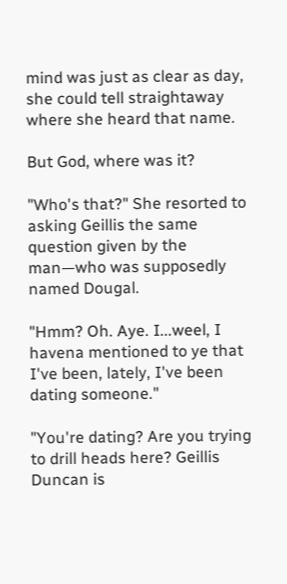mind was just as clear as day, she could tell straightaway where she heard that name.

But God, where was it?

"Who's that?" She resorted to asking Geillis the same question given by the man—who was supposedly named Dougal.

"Hmm? Oh. Aye. I...weel, I havena mentioned to ye that I've been, lately, I've been dating someone."

"You're dating? Are you trying to drill heads here? Geillis Duncan is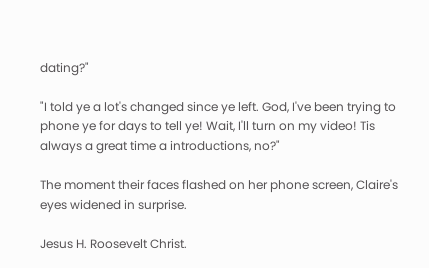dating?"

"I told ye a lot's changed since ye left. God, I've been trying to phone ye for days to tell ye! Wait, I'll turn on my video! Tis always a great time a introductions, no?"

The moment their faces flashed on her phone screen, Claire's eyes widened in surprise.

Jesus H. Roosevelt Christ.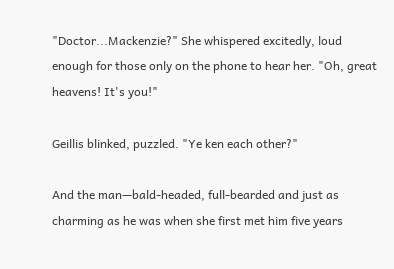"Doctor...Mackenzie?" She whispered excitedly, loud enough for those only on the phone to hear her. "Oh, great heavens! It's you!"

Geillis blinked, puzzled. "Ye ken each other?"

And the man—bald-headed, full-bearded and just as charming as he was when she first met him five years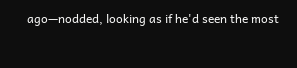ago—nodded, looking as if he'd seen the most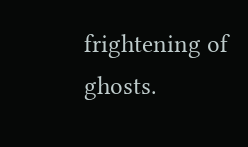frightening of ghosts.